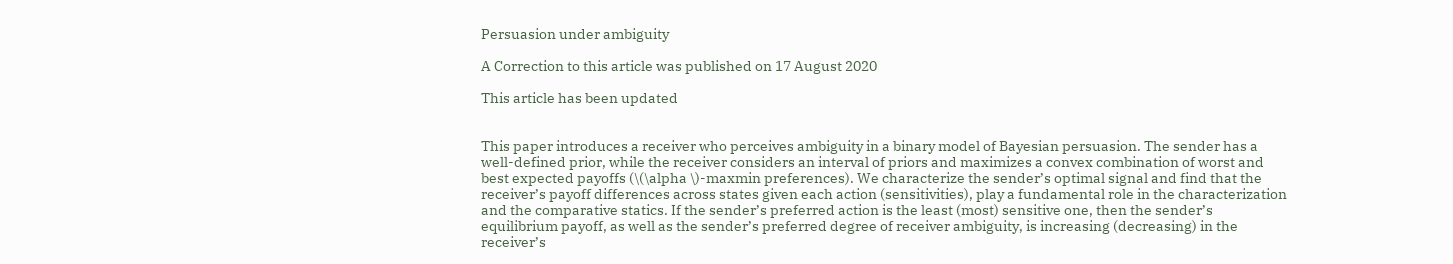Persuasion under ambiguity

A Correction to this article was published on 17 August 2020

This article has been updated


This paper introduces a receiver who perceives ambiguity in a binary model of Bayesian persuasion. The sender has a well-defined prior, while the receiver considers an interval of priors and maximizes a convex combination of worst and best expected payoffs (\(\alpha \)-maxmin preferences). We characterize the sender’s optimal signal and find that the receiver’s payoff differences across states given each action (sensitivities), play a fundamental role in the characterization and the comparative statics. If the sender’s preferred action is the least (most) sensitive one, then the sender’s equilibrium payoff, as well as the sender’s preferred degree of receiver ambiguity, is increasing (decreasing) in the receiver’s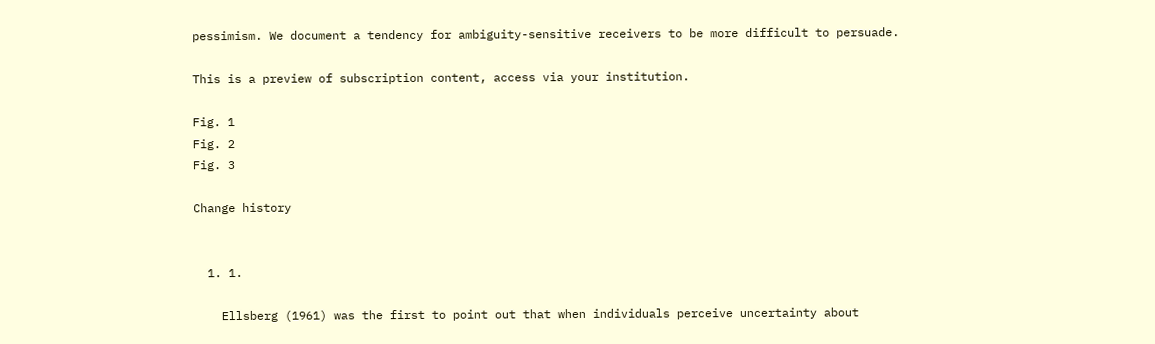pessimism. We document a tendency for ambiguity-sensitive receivers to be more difficult to persuade.

This is a preview of subscription content, access via your institution.

Fig. 1
Fig. 2
Fig. 3

Change history


  1. 1.

    Ellsberg (1961) was the first to point out that when individuals perceive uncertainty about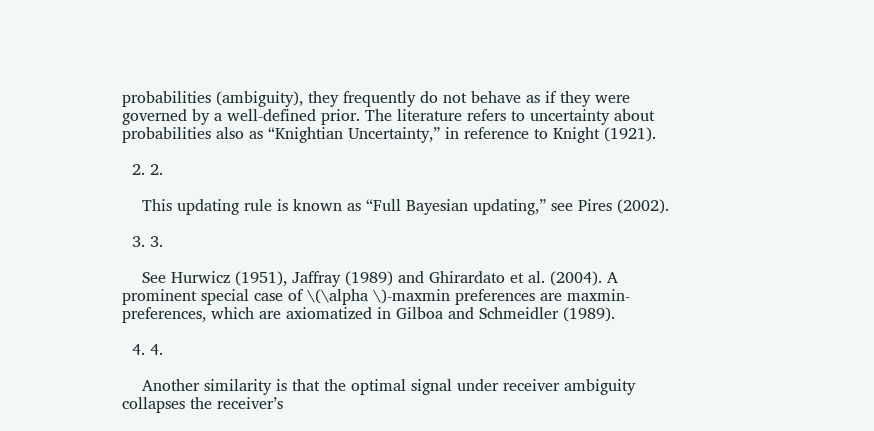probabilities (ambiguity), they frequently do not behave as if they were governed by a well-defined prior. The literature refers to uncertainty about probabilities also as “Knightian Uncertainty,” in reference to Knight (1921).

  2. 2.

    This updating rule is known as “Full Bayesian updating,” see Pires (2002).

  3. 3.

    See Hurwicz (1951), Jaffray (1989) and Ghirardato et al. (2004). A prominent special case of \(\alpha \)-maxmin preferences are maxmin-preferences, which are axiomatized in Gilboa and Schmeidler (1989).

  4. 4.

    Another similarity is that the optimal signal under receiver ambiguity collapses the receiver’s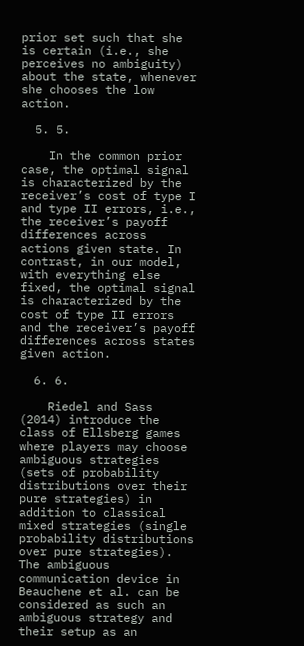prior set such that she is certain (i.e., she perceives no ambiguity) about the state, whenever she chooses the low action.

  5. 5.

    In the common prior case, the optimal signal is characterized by the receiver’s cost of type I and type II errors, i.e., the receiver’s payoff differences across actions given state. In contrast, in our model, with everything else fixed, the optimal signal is characterized by the cost of type II errors and the receiver’s payoff differences across states given action.

  6. 6.

    Riedel and Sass (2014) introduce the class of Ellsberg games where players may choose ambiguous strategies (sets of probability distributions over their pure strategies) in addition to classical mixed strategies (single probability distributions over pure strategies). The ambiguous communication device in Beauchene et al. can be considered as such an ambiguous strategy and their setup as an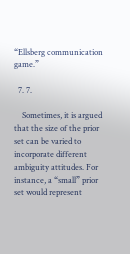“Ellsberg communication game.”

  7. 7.

    Sometimes, it is argued that the size of the prior set can be varied to incorporate different ambiguity attitudes. For instance, a “small” prior set would represent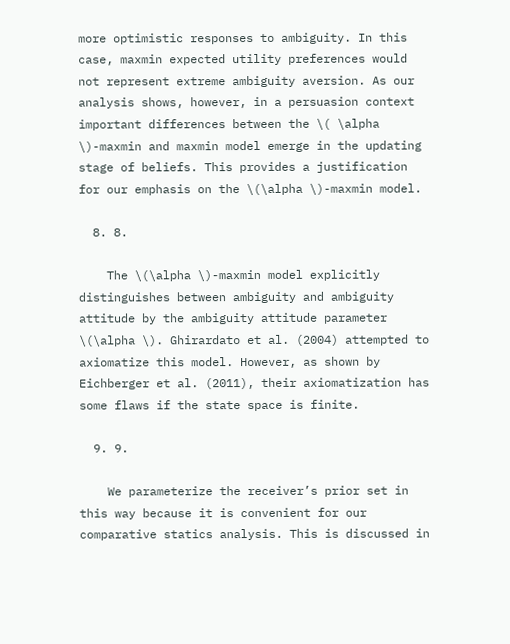more optimistic responses to ambiguity. In this case, maxmin expected utility preferences would not represent extreme ambiguity aversion. As our analysis shows, however, in a persuasion context important differences between the \( \alpha \)-maxmin and maxmin model emerge in the updating stage of beliefs. This provides a justification for our emphasis on the \(\alpha \)-maxmin model.

  8. 8.

    The \(\alpha \)-maxmin model explicitly distinguishes between ambiguity and ambiguity attitude by the ambiguity attitude parameter \(\alpha \). Ghirardato et al. (2004) attempted to axiomatize this model. However, as shown by Eichberger et al. (2011), their axiomatization has some flaws if the state space is finite.

  9. 9.

    We parameterize the receiver’s prior set in this way because it is convenient for our comparative statics analysis. This is discussed in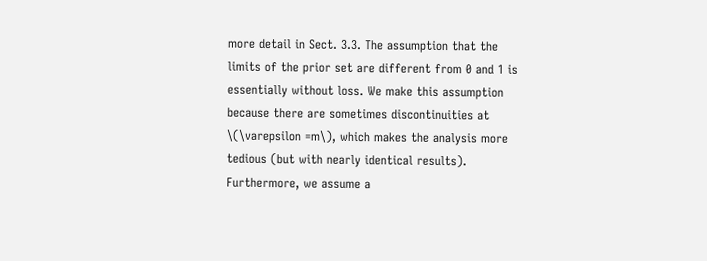more detail in Sect. 3.3. The assumption that the limits of the prior set are different from 0 and 1 is essentially without loss. We make this assumption because there are sometimes discontinuities at \(\varepsilon =m\), which makes the analysis more tedious (but with nearly identical results). Furthermore, we assume a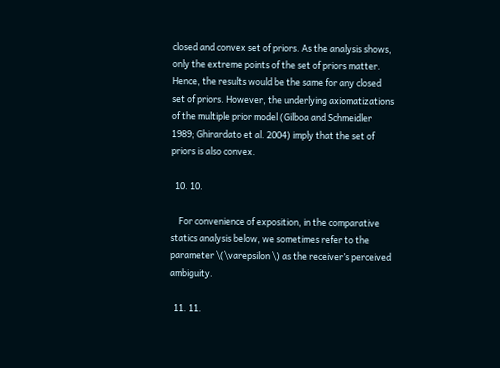closed and convex set of priors. As the analysis shows, only the extreme points of the set of priors matter. Hence, the results would be the same for any closed set of priors. However, the underlying axiomatizations of the multiple prior model (Gilboa and Schmeidler 1989; Ghirardato et al. 2004) imply that the set of priors is also convex.

  10. 10.

    For convenience of exposition, in the comparative statics analysis below, we sometimes refer to the parameter \(\varepsilon \) as the receiver’s perceived ambiguity.

  11. 11.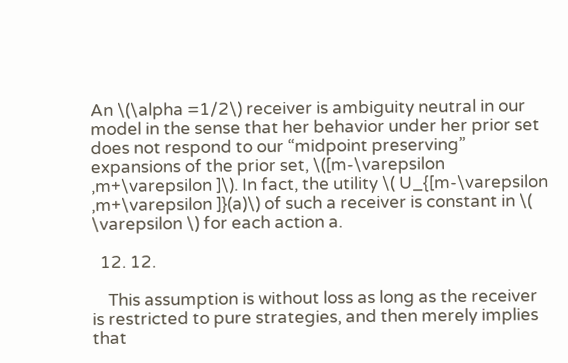An \(\alpha =1/2\) receiver is ambiguity neutral in our model in the sense that her behavior under her prior set does not respond to our “midpoint preserving” expansions of the prior set, \([m-\varepsilon ,m+\varepsilon ]\). In fact, the utility \( U_{[m-\varepsilon ,m+\varepsilon ]}(a)\) of such a receiver is constant in \( \varepsilon \) for each action a.

  12. 12.

    This assumption is without loss as long as the receiver is restricted to pure strategies, and then merely implies that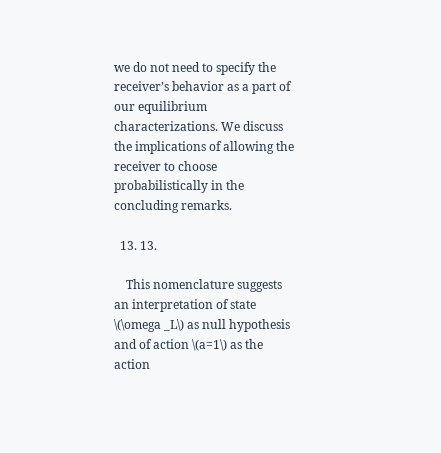we do not need to specify the receiver’s behavior as a part of our equilibrium characterizations. We discuss the implications of allowing the receiver to choose probabilistically in the concluding remarks.

  13. 13.

    This nomenclature suggests an interpretation of state \(\omega _L\) as null hypothesis and of action \(a=1\) as the action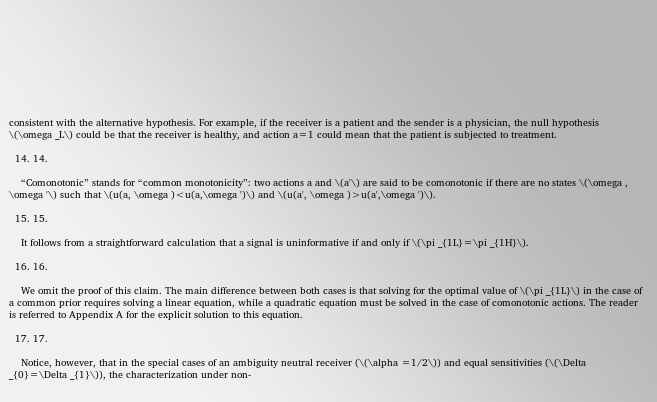consistent with the alternative hypothesis. For example, if the receiver is a patient and the sender is a physician, the null hypothesis \(\omega _L\) could be that the receiver is healthy, and action a=1 could mean that the patient is subjected to treatment.

  14. 14.

    “Comonotonic” stands for “common monotonicity”: two actions a and \(a'\) are said to be comonotonic if there are no states \(\omega , \omega '\) such that \(u(a, \omega )<u(a,\omega ')\) and \(u(a', \omega )>u(a',\omega ')\).

  15. 15.

    It follows from a straightforward calculation that a signal is uninformative if and only if \(\pi _{1L}=\pi _{1H}\).

  16. 16.

    We omit the proof of this claim. The main difference between both cases is that solving for the optimal value of \(\pi _{1L}\) in the case of a common prior requires solving a linear equation, while a quadratic equation must be solved in the case of comonotonic actions. The reader is referred to Appendix A for the explicit solution to this equation.

  17. 17.

    Notice, however, that in the special cases of an ambiguity neutral receiver (\(\alpha =1/2\)) and equal sensitivities (\(\Delta _{0}=\Delta _{1}\)), the characterization under non-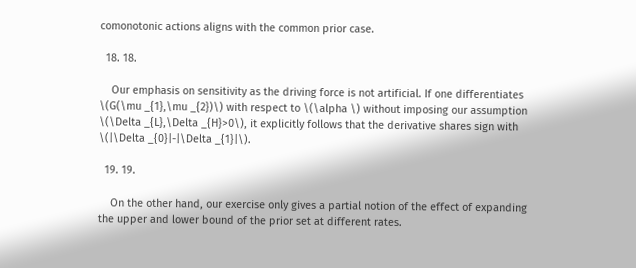comonotonic actions aligns with the common prior case.

  18. 18.

    Our emphasis on sensitivity as the driving force is not artificial. If one differentiates \(G(\mu _{1},\mu _{2})\) with respect to \(\alpha \) without imposing our assumption \(\Delta _{L},\Delta _{H}>0\), it explicitly follows that the derivative shares sign with \(|\Delta _{0}|-|\Delta _{1}|\).

  19. 19.

    On the other hand, our exercise only gives a partial notion of the effect of expanding the upper and lower bound of the prior set at different rates.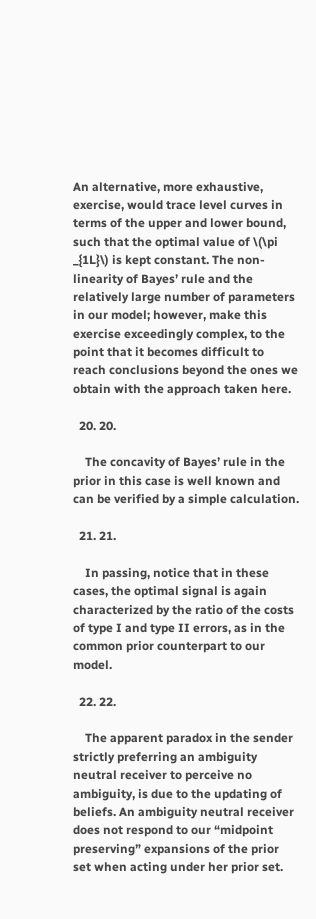An alternative, more exhaustive, exercise, would trace level curves in terms of the upper and lower bound, such that the optimal value of \(\pi _{1L}\) is kept constant. The non-linearity of Bayes’ rule and the relatively large number of parameters in our model; however, make this exercise exceedingly complex, to the point that it becomes difficult to reach conclusions beyond the ones we obtain with the approach taken here.

  20. 20.

    The concavity of Bayes’ rule in the prior in this case is well known and can be verified by a simple calculation.

  21. 21.

    In passing, notice that in these cases, the optimal signal is again characterized by the ratio of the costs of type I and type II errors, as in the common prior counterpart to our model.

  22. 22.

    The apparent paradox in the sender strictly preferring an ambiguity neutral receiver to perceive no ambiguity, is due to the updating of beliefs. An ambiguity neutral receiver does not respond to our “midpoint preserving” expansions of the prior set when acting under her prior set.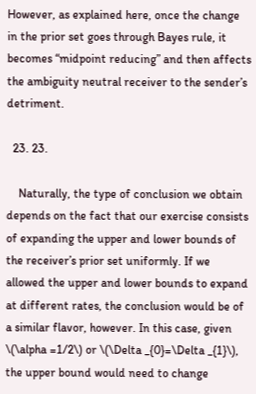However, as explained here, once the change in the prior set goes through Bayes rule, it becomes “midpoint reducing” and then affects the ambiguity neutral receiver to the sender’s detriment.

  23. 23.

    Naturally, the type of conclusion we obtain depends on the fact that our exercise consists of expanding the upper and lower bounds of the receiver’s prior set uniformly. If we allowed the upper and lower bounds to expand at different rates, the conclusion would be of a similar flavor, however. In this case, given \(\alpha =1/2\) or \(\Delta _{0}=\Delta _{1}\), the upper bound would need to change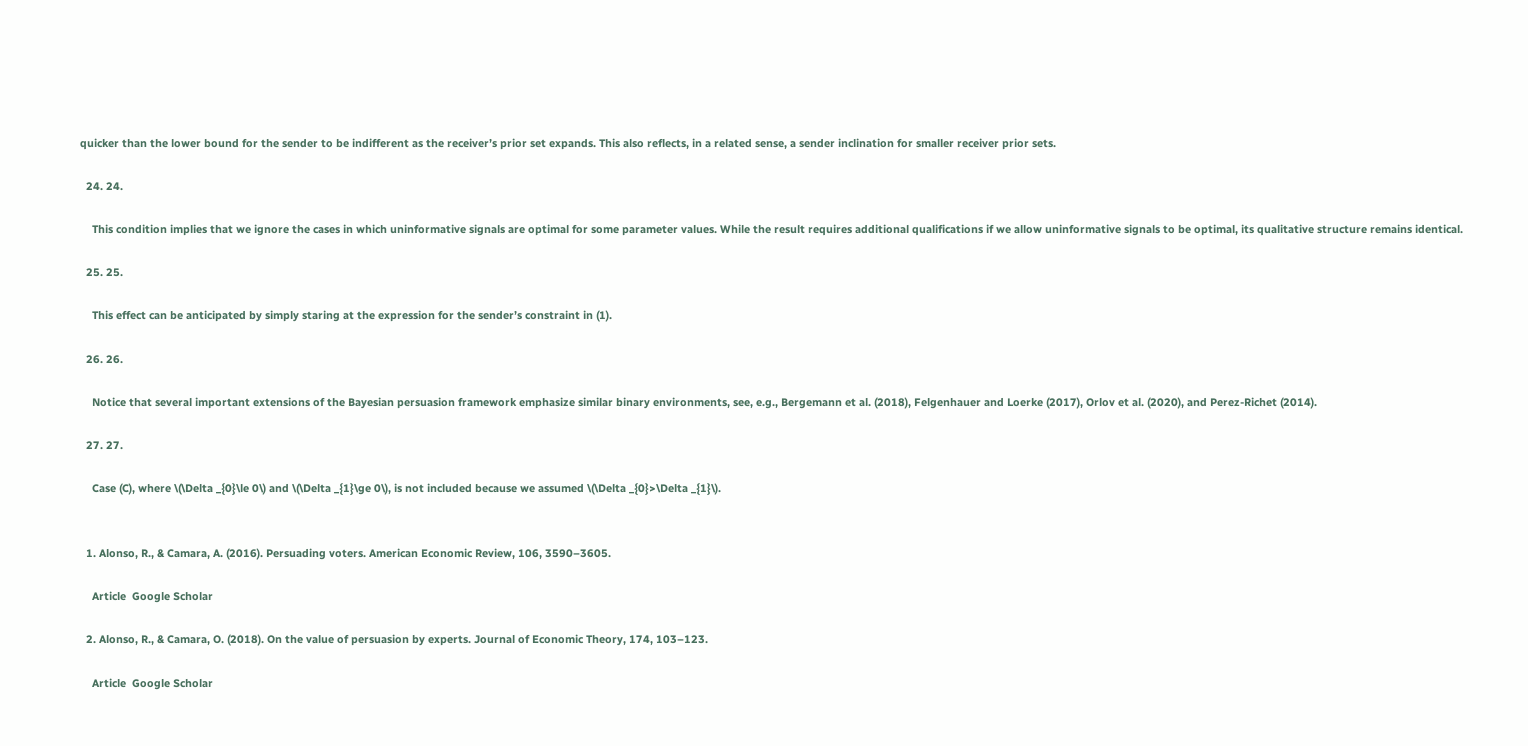quicker than the lower bound for the sender to be indifferent as the receiver’s prior set expands. This also reflects, in a related sense, a sender inclination for smaller receiver prior sets.

  24. 24.

    This condition implies that we ignore the cases in which uninformative signals are optimal for some parameter values. While the result requires additional qualifications if we allow uninformative signals to be optimal, its qualitative structure remains identical.

  25. 25.

    This effect can be anticipated by simply staring at the expression for the sender’s constraint in (1).

  26. 26.

    Notice that several important extensions of the Bayesian persuasion framework emphasize similar binary environments, see, e.g., Bergemann et al. (2018), Felgenhauer and Loerke (2017), Orlov et al. (2020), and Perez-Richet (2014).

  27. 27.

    Case (C), where \(\Delta _{0}\le 0\) and \(\Delta _{1}\ge 0\), is not included because we assumed \(\Delta _{0}>\Delta _{1}\).


  1. Alonso, R., & Camara, A. (2016). Persuading voters. American Economic Review, 106, 3590–3605.

    Article  Google Scholar

  2. Alonso, R., & Camara, O. (2018). On the value of persuasion by experts. Journal of Economic Theory, 174, 103–123.

    Article  Google Scholar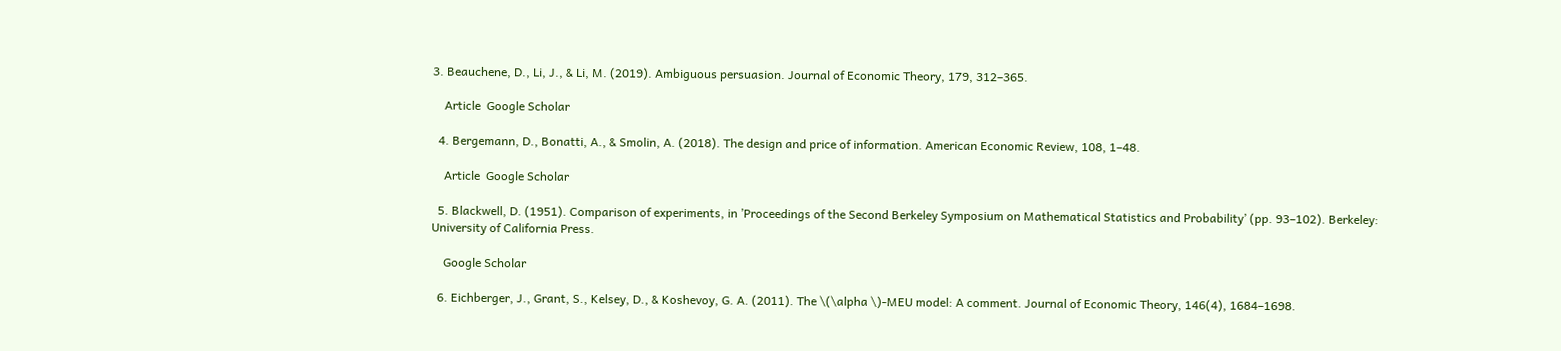3. Beauchene, D., Li, J., & Li, M. (2019). Ambiguous persuasion. Journal of Economic Theory, 179, 312–365.

    Article  Google Scholar

  4. Bergemann, D., Bonatti, A., & Smolin, A. (2018). The design and price of information. American Economic Review, 108, 1–48.

    Article  Google Scholar

  5. Blackwell, D. (1951). Comparison of experiments, in ’Proceedings of the Second Berkeley Symposium on Mathematical Statistics and Probability’ (pp. 93–102). Berkeley: University of California Press.

    Google Scholar

  6. Eichberger, J., Grant, S., Kelsey, D., & Koshevoy, G. A. (2011). The \(\alpha \)-MEU model: A comment. Journal of Economic Theory, 146(4), 1684–1698.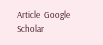Article  Google Scholar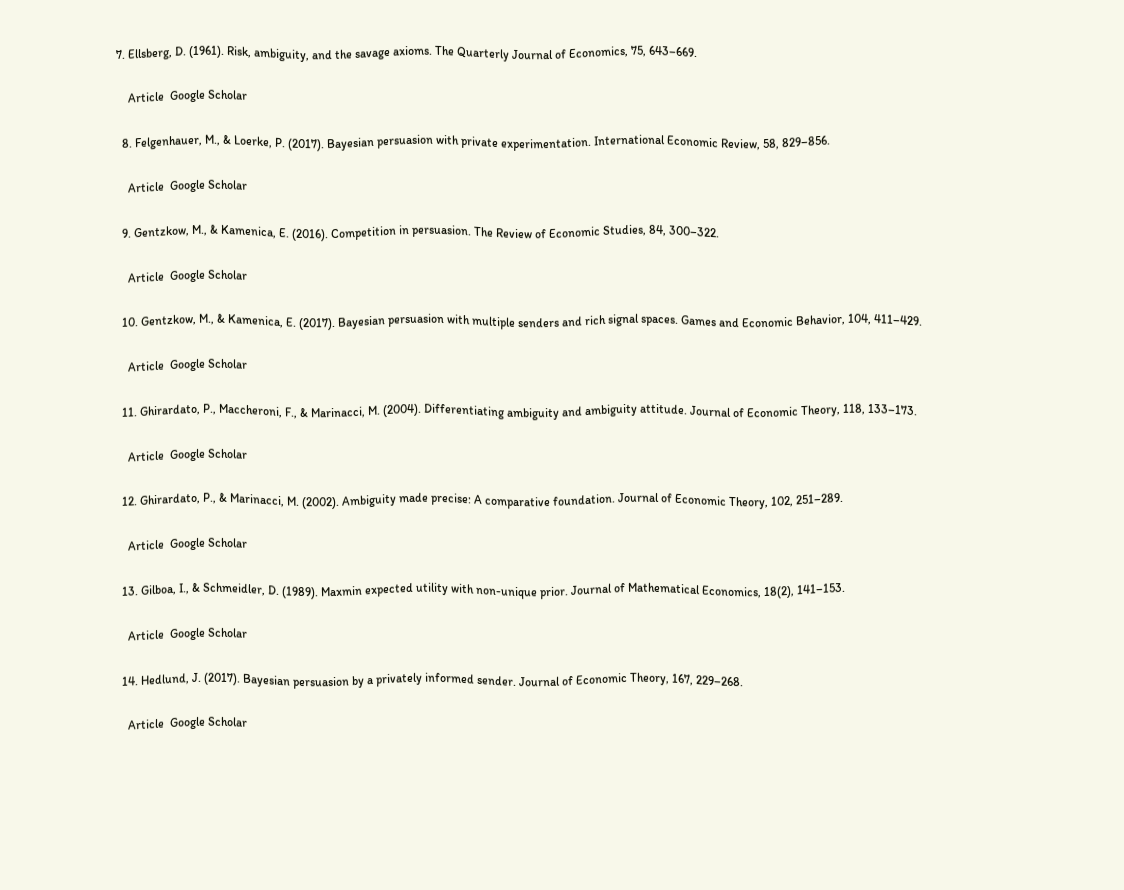7. Ellsberg, D. (1961). Risk, ambiguity, and the savage axioms. The Quarterly Journal of Economics, 75, 643–669.

    Article  Google Scholar

  8. Felgenhauer, M., & Loerke, P. (2017). Bayesian persuasion with private experimentation. International Economic Review, 58, 829–856.

    Article  Google Scholar

  9. Gentzkow, M., & Kamenica, E. (2016). Competition in persuasion. The Review of Economic Studies, 84, 300–322.

    Article  Google Scholar

  10. Gentzkow, M., & Kamenica, E. (2017). Bayesian persuasion with multiple senders and rich signal spaces. Games and Economic Behavior, 104, 411–429.

    Article  Google Scholar

  11. Ghirardato, P., Maccheroni, F., & Marinacci, M. (2004). Differentiating ambiguity and ambiguity attitude. Journal of Economic Theory, 118, 133–173.

    Article  Google Scholar

  12. Ghirardato, P., & Marinacci, M. (2002). Ambiguity made precise: A comparative foundation. Journal of Economic Theory, 102, 251–289.

    Article  Google Scholar

  13. Gilboa, I., & Schmeidler, D. (1989). Maxmin expected utility with non-unique prior. Journal of Mathematical Economics, 18(2), 141–153.

    Article  Google Scholar

  14. Hedlund, J. (2017). Bayesian persuasion by a privately informed sender. Journal of Economic Theory, 167, 229–268.

    Article  Google Scholar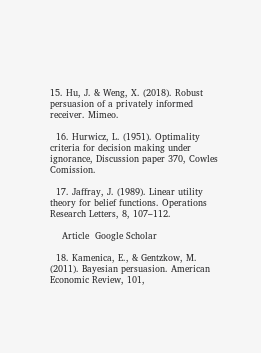15. Hu, J. & Weng, X. (2018). Robust persuasion of a privately informed receiver. Mimeo.

  16. Hurwicz, L. (1951). Optimality criteria for decision making under ignorance, Discussion paper 370, Cowles Comission.

  17. Jaffray, J. (1989). Linear utility theory for belief functions. Operations Research Letters, 8, 107–112.

    Article  Google Scholar

  18. Kamenica, E., & Gentzkow, M. (2011). Bayesian persuasion. American Economic Review, 101,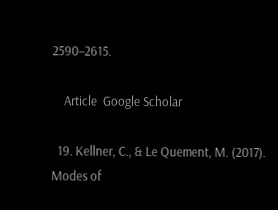2590–2615.

    Article  Google Scholar

  19. Kellner, C., & Le Quement, M. (2017). Modes of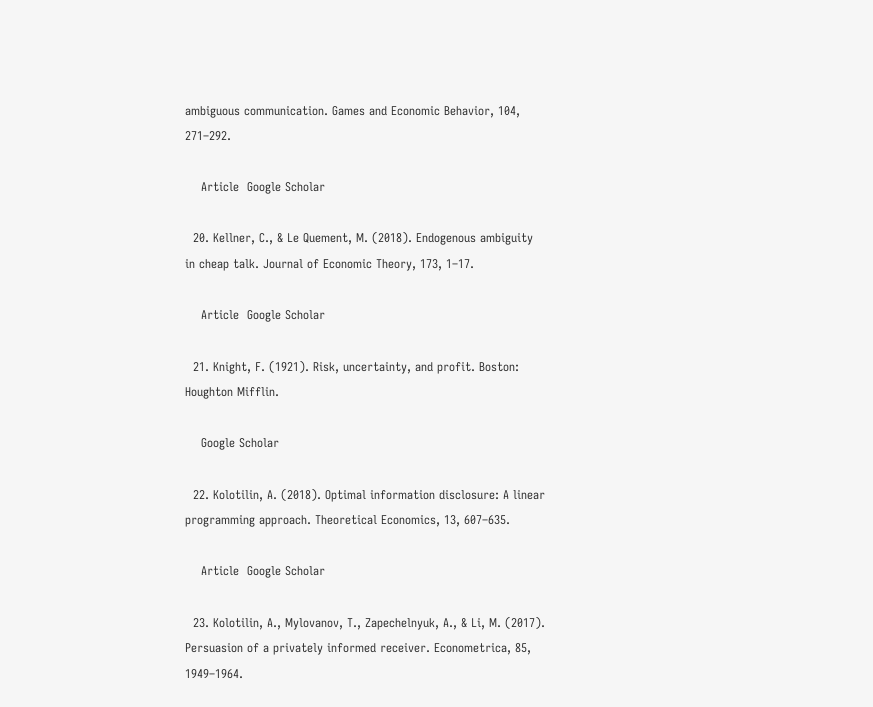ambiguous communication. Games and Economic Behavior, 104, 271–292.

    Article  Google Scholar

  20. Kellner, C., & Le Quement, M. (2018). Endogenous ambiguity in cheap talk. Journal of Economic Theory, 173, 1–17.

    Article  Google Scholar

  21. Knight, F. (1921). Risk, uncertainty, and profit. Boston: Houghton Mifflin.

    Google Scholar

  22. Kolotilin, A. (2018). Optimal information disclosure: A linear programming approach. Theoretical Economics, 13, 607–635.

    Article  Google Scholar

  23. Kolotilin, A., Mylovanov, T., Zapechelnyuk, A., & Li, M. (2017). Persuasion of a privately informed receiver. Econometrica, 85, 1949–1964.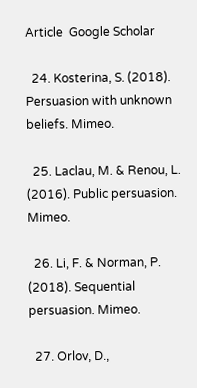Article  Google Scholar

  24. Kosterina, S. (2018). Persuasion with unknown beliefs. Mimeo.

  25. Laclau, M. & Renou, L. (2016). Public persuasion. Mimeo.

  26. Li, F. & Norman, P. (2018). Sequential persuasion. Mimeo.

  27. Orlov, D.,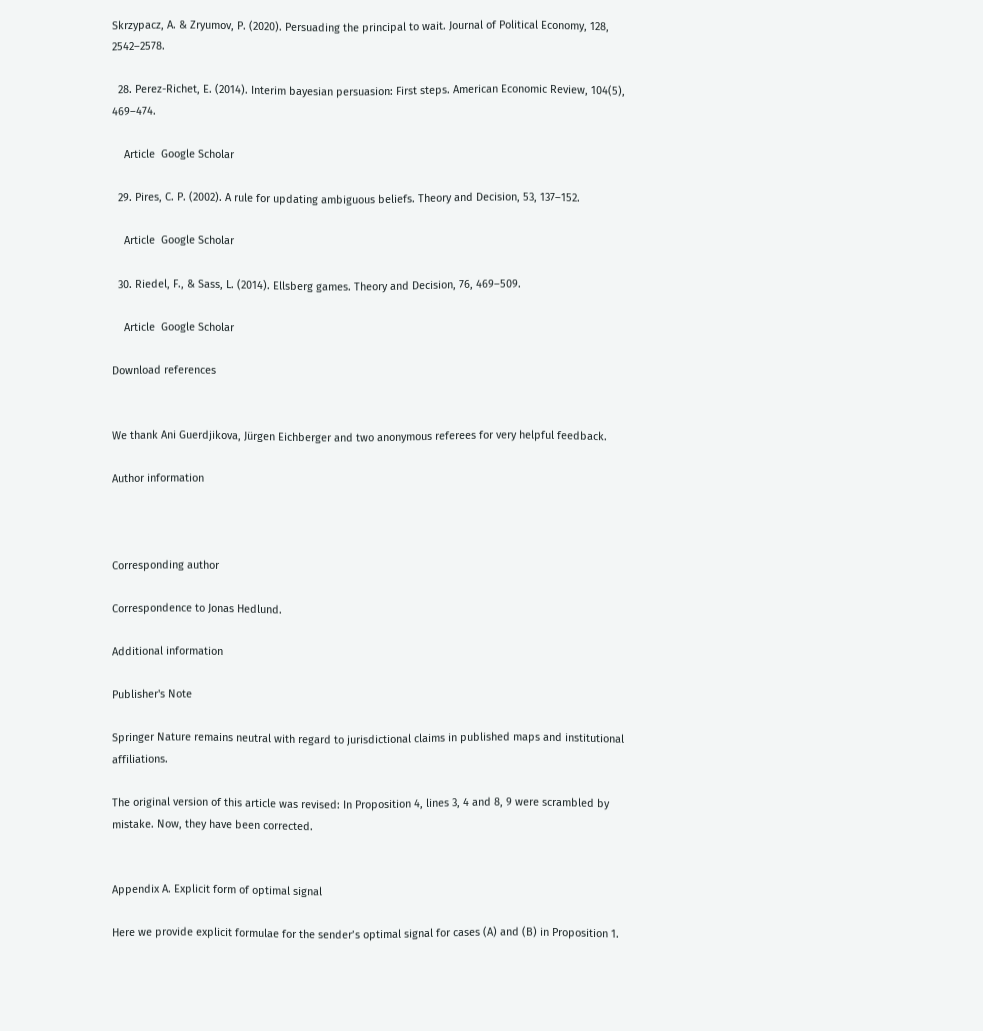Skrzypacz, A. & Zryumov, P. (2020). Persuading the principal to wait. Journal of Political Economy, 128, 2542–2578.

  28. Perez-Richet, E. (2014). Interim bayesian persuasion: First steps. American Economic Review, 104(5), 469–474.

    Article  Google Scholar

  29. Pires, C. P. (2002). A rule for updating ambiguous beliefs. Theory and Decision, 53, 137–152.

    Article  Google Scholar

  30. Riedel, F., & Sass, L. (2014). Ellsberg games. Theory and Decision, 76, 469–509.

    Article  Google Scholar

Download references


We thank Ani Guerdjikova, Jürgen Eichberger and two anonymous referees for very helpful feedback.

Author information



Corresponding author

Correspondence to Jonas Hedlund.

Additional information

Publisher's Note

Springer Nature remains neutral with regard to jurisdictional claims in published maps and institutional affiliations.

The original version of this article was revised: In Proposition 4, lines 3, 4 and 8, 9 were scrambled by mistake. Now, they have been corrected.


Appendix A. Explicit form of optimal signal

Here we provide explicit formulae for the sender’s optimal signal for cases (A) and (B) in Proposition 1.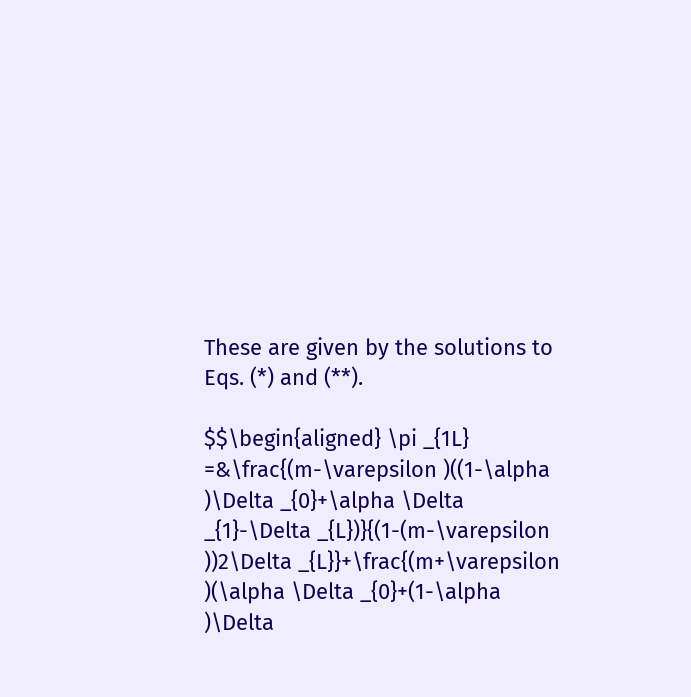These are given by the solutions to Eqs. (*) and (**).

$$\begin{aligned} \pi _{1L} =&\frac{(m-\varepsilon )((1-\alpha )\Delta _{0}+\alpha \Delta _{1}-\Delta _{L})}{(1-(m-\varepsilon ))2\Delta _{L}}+\frac{(m+\varepsilon )(\alpha \Delta _{0}+(1-\alpha )\Delta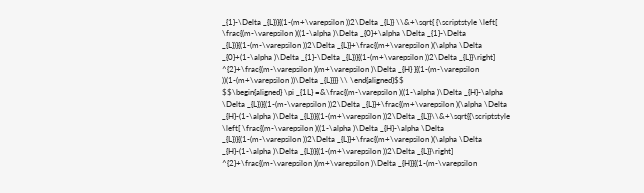_{1}-\Delta _{L})}{(1-(m+\varepsilon ))2\Delta _{L}} \\&+\sqrt{ {\scriptstyle \left[ \frac{(m-\varepsilon )((1-\alpha )\Delta _{0}+\alpha \Delta _{1}-\Delta _{L})}{(1-(m-\varepsilon ))2\Delta _{L}}+\frac{(m+\varepsilon )(\alpha \Delta _{0}+(1-\alpha )\Delta _{1}-\Delta _{L})}{(1-(m+\varepsilon ))2\Delta _{L}}\right] ^{2}+\frac{(m-\varepsilon )(m+\varepsilon )\Delta _{H} }{(1-(m-\varepsilon ))(1-(m+\varepsilon ))\Delta _{L}}}} \\ \end{aligned}$$
$$\begin{aligned} \pi _{1L} =&\frac{(m-\varepsilon )((1-\alpha )\Delta _{H}-\alpha \Delta _{L})}{(1-(m-\varepsilon ))2\Delta _{L}}+\frac{(m+\varepsilon )(\alpha \Delta _{H}-(1-\alpha )\Delta _{L})}{(1-(m+\varepsilon ))2\Delta _{L}}\\&+\sqrt{{\scriptstyle \left[ \frac{(m-\varepsilon )((1-\alpha )\Delta _{H}-\alpha \Delta _{L})}{(1-(m-\varepsilon ))2\Delta _{L}}+\frac{(m+\varepsilon )(\alpha \Delta _{H}-(1-\alpha )\Delta _{L})}{(1-(m+\varepsilon ))2\Delta _{L}}\right] ^{2}+\frac{(m-\varepsilon )(m+\varepsilon )\Delta _{H}}{(1-(m-\varepsilon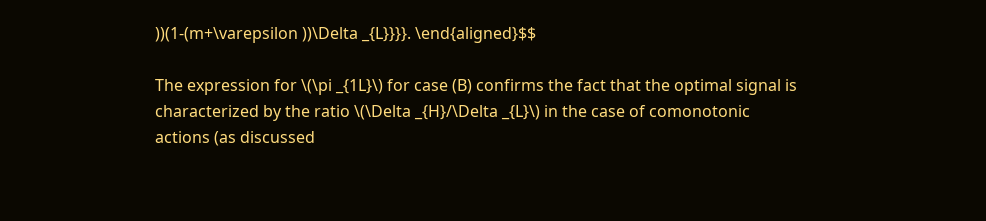))(1-(m+\varepsilon ))\Delta _{L}}}}. \end{aligned}$$

The expression for \(\pi _{1L}\) for case (B) confirms the fact that the optimal signal is characterized by the ratio \(\Delta _{H}/\Delta _{L}\) in the case of comonotonic actions (as discussed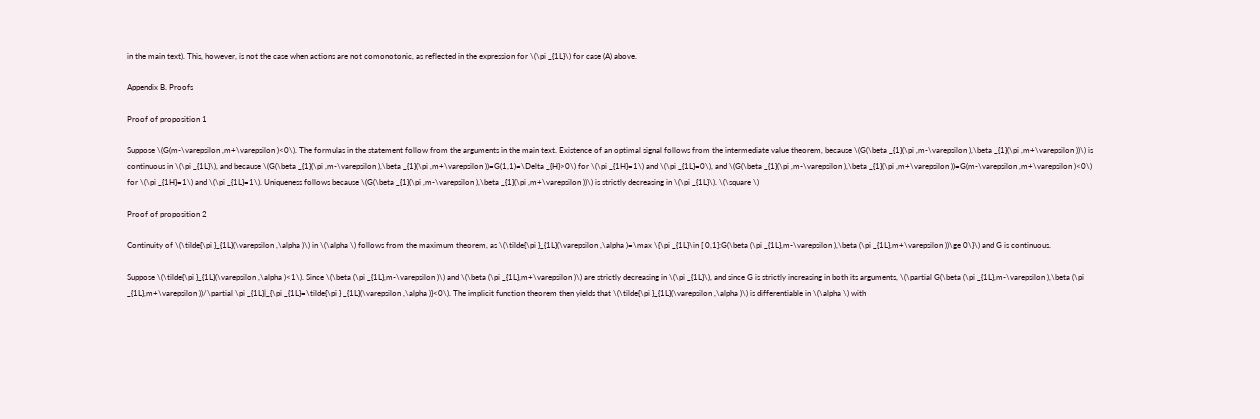in the main text). This, however, is not the case when actions are not comonotonic, as reflected in the expression for \(\pi _{1L}\) for case (A) above.

Appendix B. Proofs

Proof of proposition 1

Suppose \(G(m-\varepsilon ,m+\varepsilon )<0\). The formulas in the statement follow from the arguments in the main text. Existence of an optimal signal follows from the intermediate value theorem, because \(G(\beta _{1}(\pi ,m-\varepsilon ),\beta _{1}(\pi ,m+\varepsilon ))\) is continuous in \(\pi _{1L}\), and because \(G(\beta _{1}(\pi ,m-\varepsilon ),\beta _{1}(\pi ,m+\varepsilon ))=G(1,1)=\Delta _{H}>0\) for \(\pi _{1H}=1\) and \(\pi _{1L}=0\), and \(G(\beta _{1}(\pi ,m-\varepsilon ),\beta _{1}(\pi ,m+\varepsilon ))=G(m-\varepsilon ,m+\varepsilon )<0\) for \(\pi _{1H}=1\) and \(\pi _{1L}=1\). Uniqueness follows because \(G(\beta _{1}(\pi ,m-\varepsilon ),\beta _{1}(\pi ,m+\varepsilon ))\) is strictly decreasing in \(\pi _{1L}\). \(\square \)

Proof of proposition 2

Continuity of \(\tilde{\pi }_{1L}(\varepsilon ,\alpha )\) in \(\alpha \) follows from the maximum theorem, as \(\tilde{\pi }_{1L}(\varepsilon ,\alpha )=\max \{\pi _{1L}\in [ 0,1]:G(\beta (\pi _{1L},m-\varepsilon ),\beta (\pi _{1L},m+\varepsilon ))\ge 0\}\) and G is continuous.

Suppose \(\tilde{\pi }_{1L}(\varepsilon ,\alpha )<1\). Since \(\beta (\pi _{1L},m-\varepsilon )\) and \(\beta (\pi _{1L},m+\varepsilon )\) are strictly decreasing in \(\pi _{1L}\), and since G is strictly increasing in both its arguments, \(\partial G(\beta (\pi _{1L},m-\varepsilon ),\beta (\pi _{1L},m+\varepsilon ))/\partial \pi _{1L}|_{\pi _{1L}=\tilde{\pi } _{1L}(\varepsilon ,\alpha )}<0\). The implicit function theorem then yields that \(\tilde{\pi }_{1L}(\varepsilon ,\alpha )\) is differentiable in \(\alpha \) with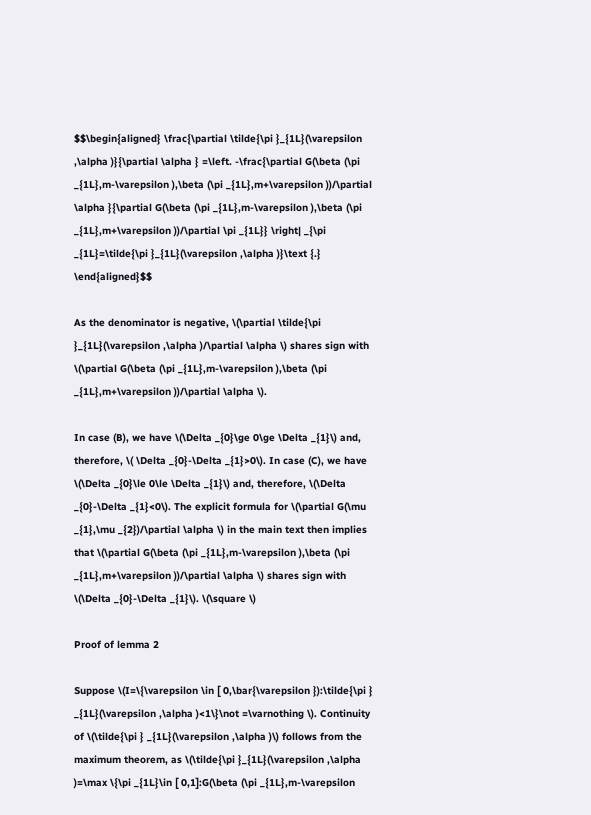$$\begin{aligned} \frac{\partial \tilde{\pi }_{1L}(\varepsilon ,\alpha )}{\partial \alpha } =\left. -\frac{\partial G(\beta (\pi _{1L},m-\varepsilon ),\beta (\pi _{1L},m+\varepsilon ))/\partial \alpha }{\partial G(\beta (\pi _{1L},m-\varepsilon ),\beta (\pi _{1L},m+\varepsilon ))/\partial \pi _{1L}} \right| _{\pi _{1L}=\tilde{\pi }_{1L}(\varepsilon ,\alpha )}\text {.} \end{aligned}$$

As the denominator is negative, \(\partial \tilde{\pi }_{1L}(\varepsilon ,\alpha )/\partial \alpha \) shares sign with \(\partial G(\beta (\pi _{1L},m-\varepsilon ),\beta (\pi _{1L},m+\varepsilon ))/\partial \alpha \).

In case (B), we have \(\Delta _{0}\ge 0\ge \Delta _{1}\) and, therefore, \( \Delta _{0}-\Delta _{1}>0\). In case (C), we have \(\Delta _{0}\le 0\le \Delta _{1}\) and, therefore, \(\Delta _{0}-\Delta _{1}<0\). The explicit formula for \(\partial G(\mu _{1},\mu _{2})/\partial \alpha \) in the main text then implies that \(\partial G(\beta (\pi _{1L},m-\varepsilon ),\beta (\pi _{1L},m+\varepsilon ))/\partial \alpha \) shares sign with \(\Delta _{0}-\Delta _{1}\). \(\square \)

Proof of lemma 2

Suppose \(I=\{\varepsilon \in [ 0,\bar{\varepsilon }):\tilde{\pi } _{1L}(\varepsilon ,\alpha )<1\}\not =\varnothing \). Continuity of \(\tilde{\pi } _{1L}(\varepsilon ,\alpha )\) follows from the maximum theorem, as \(\tilde{\pi }_{1L}(\varepsilon ,\alpha )=\max \{\pi _{1L}\in [ 0,1]:G(\beta (\pi _{1L},m-\varepsilon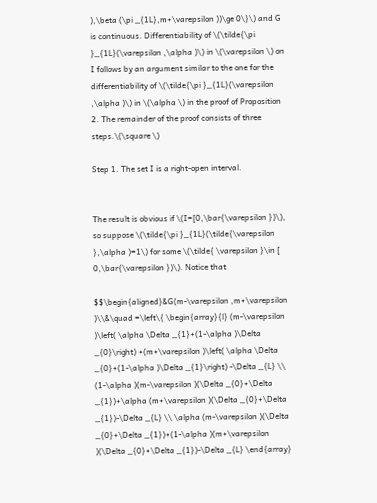),\beta (\pi _{1L},m+\varepsilon ))\ge 0\}\) and G is continuous. Differentiability of \(\tilde{\pi }_{1L}(\varepsilon ,\alpha )\) in \(\varepsilon \) on I follows by an argument similar to the one for the differentiability of \(\tilde{\pi }_{1L}(\varepsilon ,\alpha )\) in \(\alpha \) in the proof of Proposition 2. The remainder of the proof consists of three steps.\(\square \)

Step 1. The set I is a right-open interval.


The result is obvious if \(I=[0,\bar{\varepsilon })\), so suppose \(\tilde{\pi }_{1L}(\tilde{\varepsilon },\alpha )=1\) for some \(\tilde{ \varepsilon }\in [ 0,\bar{\varepsilon })\). Notice that

$$\begin{aligned}&G(m-\varepsilon ,m+\varepsilon )\\&\quad =\left\{ \begin{array}{l} (m-\varepsilon )\left( \alpha \Delta _{1}+(1-\alpha )\Delta _{0}\right) +(m+\varepsilon )\left( \alpha \Delta _{0}+(1-\alpha )\Delta _{1}\right) -\Delta _{L} \\ (1-\alpha )(m-\varepsilon )(\Delta _{0}+\Delta _{1})+\alpha (m+\varepsilon )(\Delta _{0}+\Delta _{1})-\Delta _{L} \\ \alpha (m-\varepsilon )(\Delta _{0}+\Delta _{1})+(1-\alpha )(m+\varepsilon )(\Delta _{0}+\Delta _{1})-\Delta _{L} \end{array}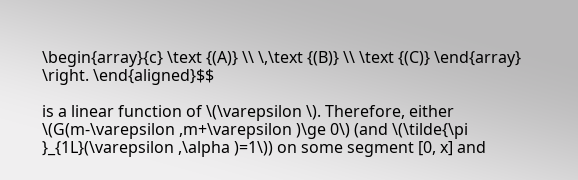\begin{array}{c} \text {(A)} \\ \,\text {(B)} \\ \text {(C)} \end{array} \right. \end{aligned}$$

is a linear function of \(\varepsilon \). Therefore, either \(G(m-\varepsilon ,m+\varepsilon )\ge 0\) (and \(\tilde{\pi }_{1L}(\varepsilon ,\alpha )=1\)) on some segment [0, x] and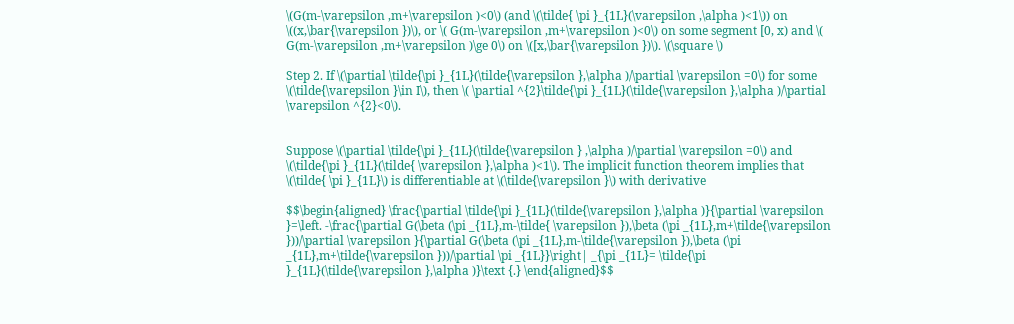\(G(m-\varepsilon ,m+\varepsilon )<0\) (and \(\tilde{ \pi }_{1L}(\varepsilon ,\alpha )<1\)) on \((x,\bar{\varepsilon })\), or \( G(m-\varepsilon ,m+\varepsilon )<0\) on some segment [0, x) and \( G(m-\varepsilon ,m+\varepsilon )\ge 0\) on \([x,\bar{\varepsilon })\). \(\square \)

Step 2. If \(\partial \tilde{\pi }_{1L}(\tilde{\varepsilon },\alpha )/\partial \varepsilon =0\) for some \(\tilde{\varepsilon }\in I\), then \( \partial ^{2}\tilde{\pi }_{1L}(\tilde{\varepsilon },\alpha )/\partial \varepsilon ^{2}<0\).


Suppose \(\partial \tilde{\pi }_{1L}(\tilde{\varepsilon } ,\alpha )/\partial \varepsilon =0\) and \(\tilde{\pi }_{1L}(\tilde{ \varepsilon },\alpha )<1\). The implicit function theorem implies that \(\tilde{ \pi }_{1L}\) is differentiable at \(\tilde{\varepsilon }\) with derivative

$$\begin{aligned} \frac{\partial \tilde{\pi }_{1L}(\tilde{\varepsilon },\alpha )}{\partial \varepsilon }=\left. -\frac{\partial G(\beta (\pi _{1L},m-\tilde{ \varepsilon }),\beta (\pi _{1L},m+\tilde{\varepsilon }))/\partial \varepsilon }{\partial G(\beta (\pi _{1L},m-\tilde{\varepsilon }),\beta (\pi _{1L},m+\tilde{\varepsilon }))/\partial \pi _{1L}}\right| _{\pi _{1L}= \tilde{\pi }_{1L}(\tilde{\varepsilon },\alpha )}\text {.} \end{aligned}$$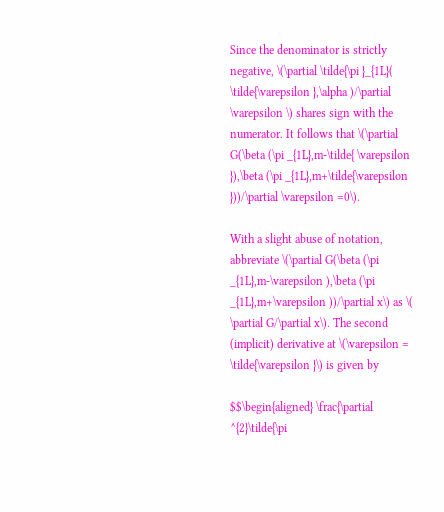Since the denominator is strictly negative, \(\partial \tilde{\pi }_{1L}( \tilde{\varepsilon },\alpha )/\partial \varepsilon \) shares sign with the numerator. It follows that \(\partial G(\beta (\pi _{1L},m-\tilde{ \varepsilon }),\beta (\pi _{1L},m+\tilde{\varepsilon }))/\partial \varepsilon =0\).

With a slight abuse of notation, abbreviate \(\partial G(\beta (\pi _{1L},m-\varepsilon ),\beta (\pi _{1L},m+\varepsilon ))/\partial x\) as \( \partial G/\partial x\). The second (implicit) derivative at \(\varepsilon = \tilde{\varepsilon }\) is given by

$$\begin{aligned} \frac{\partial ^{2}\tilde{\pi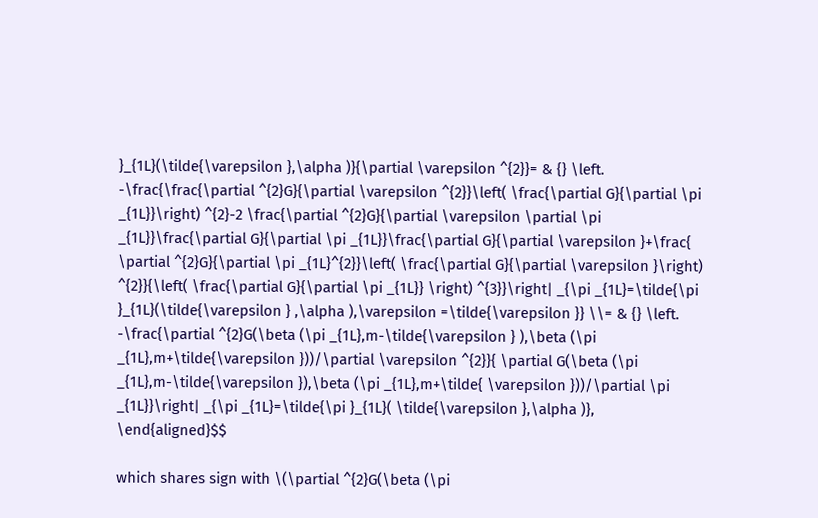}_{1L}(\tilde{\varepsilon },\alpha )}{\partial \varepsilon ^{2}}= & {} \left. -\frac{\frac{\partial ^{2}G}{\partial \varepsilon ^{2}}\left( \frac{\partial G}{\partial \pi _{1L}}\right) ^{2}-2 \frac{\partial ^{2}G}{\partial \varepsilon \partial \pi _{1L}}\frac{\partial G}{\partial \pi _{1L}}\frac{\partial G}{\partial \varepsilon }+\frac{ \partial ^{2}G}{\partial \pi _{1L}^{2}}\left( \frac{\partial G}{\partial \varepsilon }\right) ^{2}}{\left( \frac{\partial G}{\partial \pi _{1L}} \right) ^{3}}\right| _{\pi _{1L}=\tilde{\pi }_{1L}(\tilde{\varepsilon } ,\alpha ),\varepsilon =\tilde{\varepsilon }} \\= & {} \left. -\frac{\partial ^{2}G(\beta (\pi _{1L},m-\tilde{\varepsilon } ),\beta (\pi _{1L},m+\tilde{\varepsilon }))/\partial \varepsilon ^{2}}{ \partial G(\beta (\pi _{1L},m-\tilde{\varepsilon }),\beta (\pi _{1L},m+\tilde{ \varepsilon }))/\partial \pi _{1L}}\right| _{\pi _{1L}=\tilde{\pi }_{1L}( \tilde{\varepsilon },\alpha )}, \end{aligned}$$

which shares sign with \(\partial ^{2}G(\beta (\pi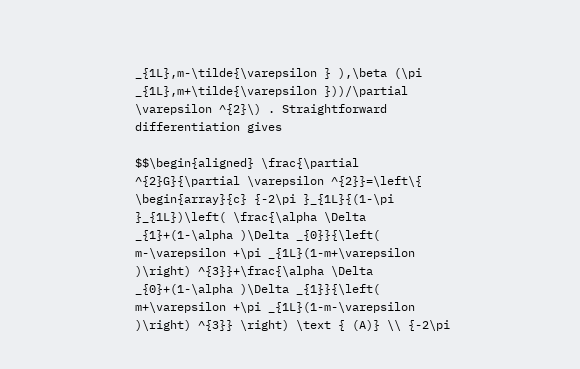_{1L},m-\tilde{\varepsilon } ),\beta (\pi _{1L},m+\tilde{\varepsilon }))/\partial \varepsilon ^{2}\) . Straightforward differentiation gives

$$\begin{aligned} \frac{\partial ^{2}G}{\partial \varepsilon ^{2}}=\left\{ \begin{array}{c} {-2\pi }_{1L}{(1-\pi }_{1L})\left( \frac{\alpha \Delta _{1}+(1-\alpha )\Delta _{0}}{\left( m-\varepsilon +\pi _{1L}(1-m+\varepsilon )\right) ^{3}}+\frac{\alpha \Delta _{0}+(1-\alpha )\Delta _{1}}{\left( m+\varepsilon +\pi _{1L}(1-m-\varepsilon )\right) ^{3}} \right) \text { (A)} \\ {-2\pi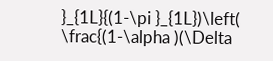}_{1L}{(1-\pi }_{1L})\left( \frac{(1-\alpha )(\Delta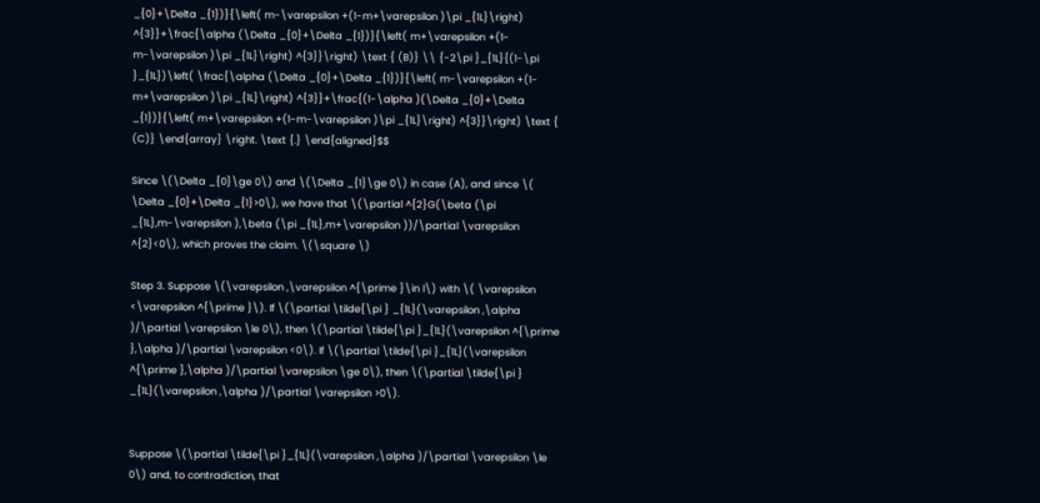_{0}+\Delta _{1})}{\left( m-\varepsilon +(1-m+\varepsilon )\pi _{1L}\right) ^{3}}+\frac{\alpha (\Delta _{0}+\Delta _{1})}{\left( m+\varepsilon +(1-m-\varepsilon )\pi _{1L}\right) ^{3}}\right) \text { (B)} \\ {-2\pi }_{1L}{(1-\pi }_{1L})\left( \frac{\alpha (\Delta _{0}+\Delta _{1})}{\left( m-\varepsilon +(1-m+\varepsilon )\pi _{1L}\right) ^{3}}+\frac{(1-\alpha )(\Delta _{0}+\Delta _{1})}{\left( m+\varepsilon +(1-m-\varepsilon )\pi _{1L}\right) ^{3}}\right) \text { (C)} \end{array} \right. \text {.} \end{aligned}$$

Since \(\Delta _{0}\ge 0\) and \(\Delta _{1}\ge 0\) in case (A), and since \( \Delta _{0}+\Delta _{1}>0\), we have that \(\partial ^{2}G(\beta (\pi _{1L},m-\varepsilon ),\beta (\pi _{1L},m+\varepsilon ))/\partial \varepsilon ^{2}<0\), which proves the claim. \(\square \)

Step 3. Suppose \(\varepsilon ,\varepsilon ^{\prime }\in I\) with \( \varepsilon <\varepsilon ^{\prime }\). If \(\partial \tilde{\pi } _{1L}(\varepsilon ,\alpha )/\partial \varepsilon \le 0\), then \(\partial \tilde{\pi }_{1L}(\varepsilon ^{\prime },\alpha )/\partial \varepsilon <0\). If \(\partial \tilde{\pi }_{1L}(\varepsilon ^{\prime },\alpha )/\partial \varepsilon \ge 0\), then \(\partial \tilde{\pi } _{1L}(\varepsilon ,\alpha )/\partial \varepsilon >0\).


Suppose \(\partial \tilde{\pi }_{1L}(\varepsilon ,\alpha )/\partial \varepsilon \le 0\) and, to contradiction, that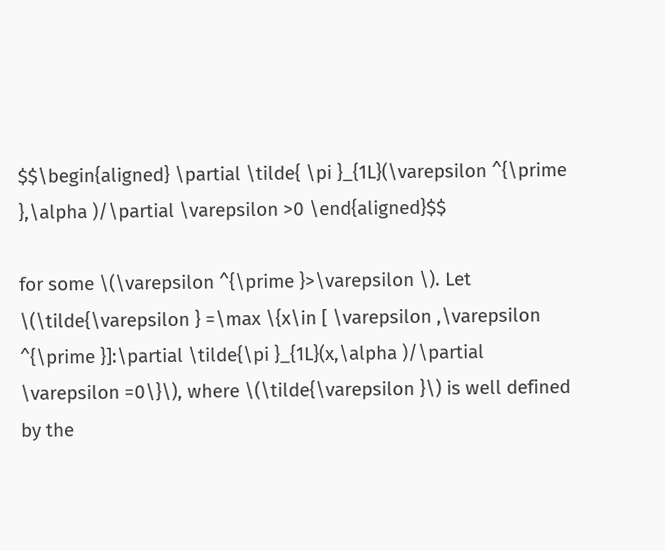$$\begin{aligned} \partial \tilde{ \pi }_{1L}(\varepsilon ^{\prime },\alpha )/\partial \varepsilon >0 \end{aligned}$$

for some \(\varepsilon ^{\prime }>\varepsilon \). Let \(\tilde{\varepsilon } =\max \{x\in [ \varepsilon ,\varepsilon ^{\prime }]:\partial \tilde{\pi }_{1L}(x,\alpha )/\partial \varepsilon =0\}\), where \(\tilde{\varepsilon }\) is well defined by the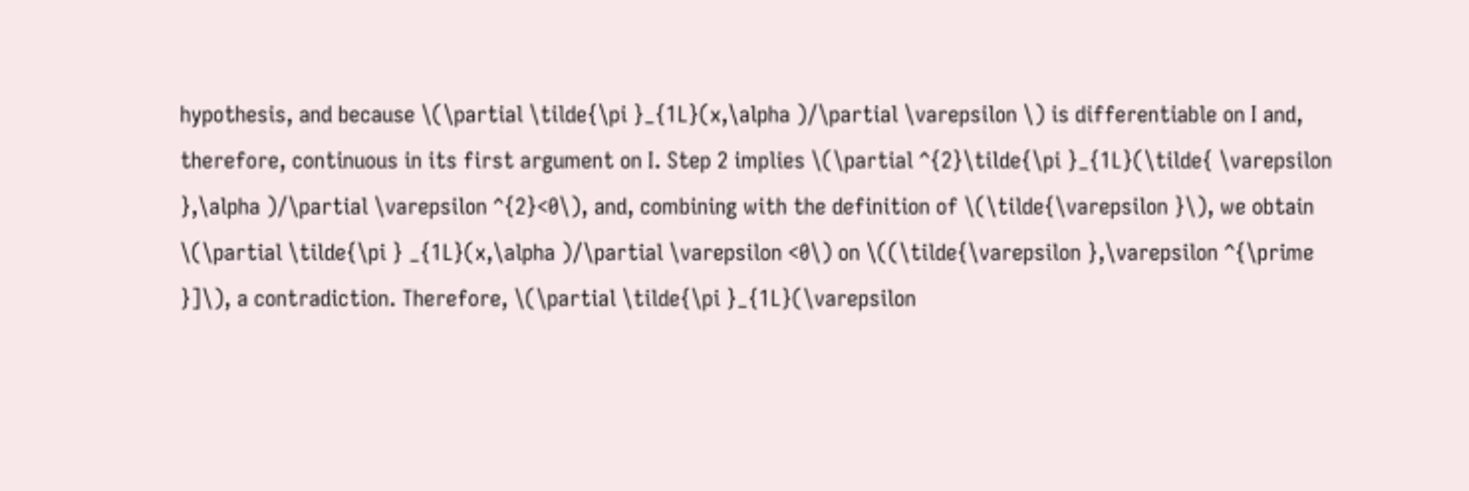hypothesis, and because \(\partial \tilde{\pi }_{1L}(x,\alpha )/\partial \varepsilon \) is differentiable on I and, therefore, continuous in its first argument on I. Step 2 implies \(\partial ^{2}\tilde{\pi }_{1L}(\tilde{ \varepsilon },\alpha )/\partial \varepsilon ^{2}<0\), and, combining with the definition of \(\tilde{\varepsilon }\), we obtain \(\partial \tilde{\pi } _{1L}(x,\alpha )/\partial \varepsilon <0\) on \((\tilde{\varepsilon },\varepsilon ^{\prime }]\), a contradiction. Therefore, \(\partial \tilde{\pi }_{1L}(\varepsilon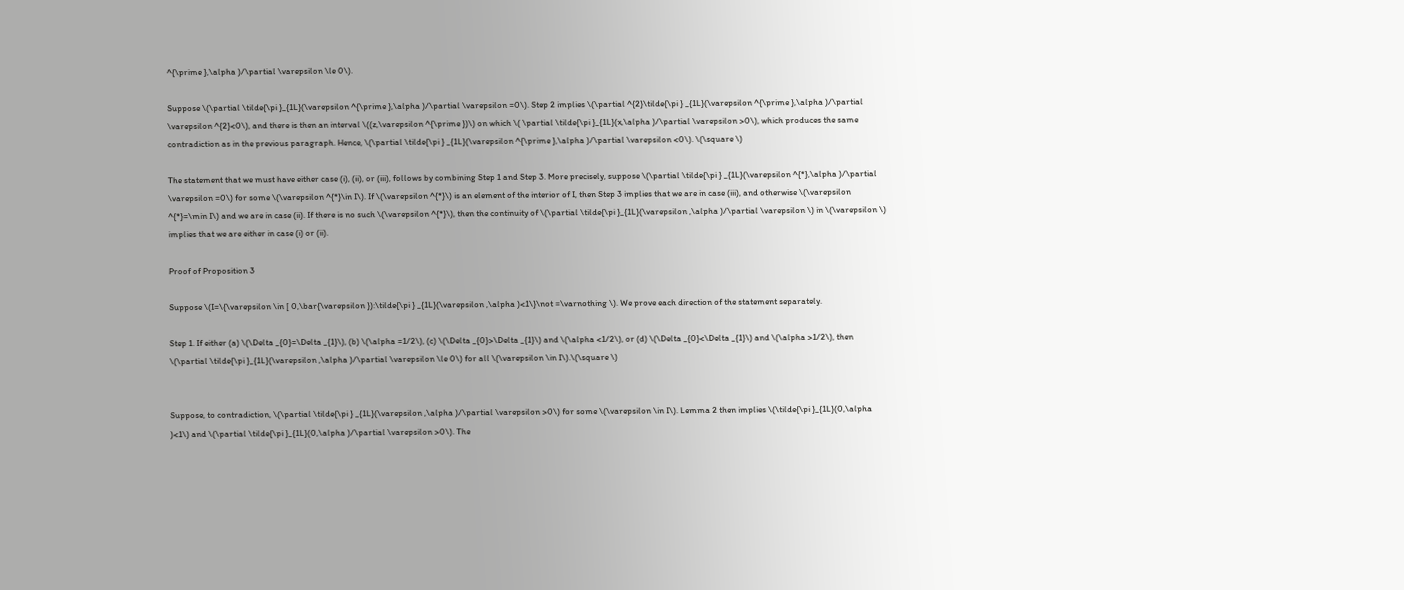^{\prime },\alpha )/\partial \varepsilon \le 0\).

Suppose \(\partial \tilde{\pi }_{1L}(\varepsilon ^{\prime },\alpha )/\partial \varepsilon =0\). Step 2 implies \(\partial ^{2}\tilde{\pi } _{1L}(\varepsilon ^{\prime },\alpha )/\partial \varepsilon ^{2}<0\), and there is then an interval \((z,\varepsilon ^{\prime })\) on which \( \partial \tilde{\pi }_{1L}(x,\alpha )/\partial \varepsilon >0\), which produces the same contradiction as in the previous paragraph. Hence, \(\partial \tilde{\pi } _{1L}(\varepsilon ^{\prime },\alpha )/\partial \varepsilon <0\). \(\square \)

The statement that we must have either case (i), (ii), or (iii), follows by combining Step 1 and Step 3. More precisely, suppose \(\partial \tilde{\pi } _{1L}(\varepsilon ^{*},\alpha )/\partial \varepsilon =0\) for some \(\varepsilon ^{*}\in I\). If \(\varepsilon ^{*}\) is an element of the interior of I, then Step 3 implies that we are in case (iii), and otherwise \(\varepsilon ^{*}=\min I\) and we are in case (ii). If there is no such \(\varepsilon ^{*}\), then the continuity of \(\partial \tilde{\pi }_{1L}(\varepsilon ,\alpha )/\partial \varepsilon \) in \(\varepsilon \) implies that we are either in case (i) or (ii).

Proof of Proposition 3

Suppose \(I=\{\varepsilon \in [ 0,\bar{\varepsilon }):\tilde{\pi } _{1L}(\varepsilon ,\alpha )<1\}\not =\varnothing \). We prove each direction of the statement separately.

Step 1. If either (a) \(\Delta _{0}=\Delta _{1}\), (b) \(\alpha =1/2\), (c) \(\Delta _{0}>\Delta _{1}\) and \(\alpha <1/2\), or (d) \(\Delta _{0}<\Delta _{1}\) and \(\alpha >1/2\), then \(\partial \tilde{\pi }_{1L}(\varepsilon ,\alpha )/\partial \varepsilon \le 0\) for all \(\varepsilon \in I\).\(\square \)


Suppose, to contradiction, \(\partial \tilde{\pi } _{1L}(\varepsilon ,\alpha )/\partial \varepsilon >0\) for some \(\varepsilon \in I\). Lemma 2 then implies \(\tilde{\pi }_{1L}(0,\alpha )<1\) and \(\partial \tilde{\pi }_{1L}(0,\alpha )/\partial \varepsilon >0\). The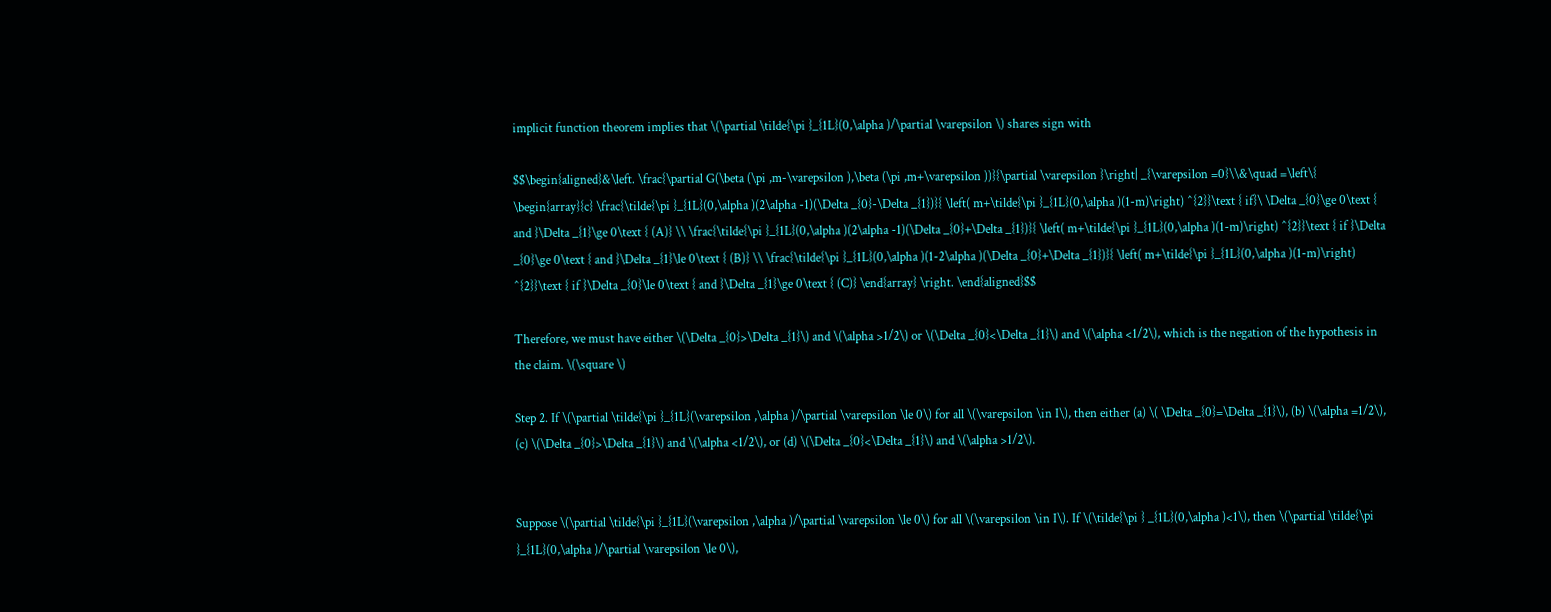implicit function theorem implies that \(\partial \tilde{\pi }_{1L}(0,\alpha )/\partial \varepsilon \) shares sign with

$$\begin{aligned}&\left. \frac{\partial G(\beta (\pi ,m-\varepsilon ),\beta (\pi ,m+\varepsilon ))}{\partial \varepsilon }\right| _{\varepsilon =0}\\&\quad =\left\{ \begin{array}{c} \frac{\tilde{\pi }_{1L}(0,\alpha )(2\alpha -1)(\Delta _{0}-\Delta _{1})}{ \left( m+\tilde{\pi }_{1L}(0,\alpha )(1-m)\right) ^{2}}\text { if}\ \Delta _{0}\ge 0\text { and }\Delta _{1}\ge 0\text { (A)} \\ \frac{\tilde{\pi }_{1L}(0,\alpha )(2\alpha -1)(\Delta _{0}+\Delta _{1})}{ \left( m+\tilde{\pi }_{1L}(0,\alpha )(1-m)\right) ^{2}}\text { if }\Delta _{0}\ge 0\text { and }\Delta _{1}\le 0\text { (B)} \\ \frac{\tilde{\pi }_{1L}(0,\alpha )(1-2\alpha )(\Delta _{0}+\Delta _{1})}{ \left( m+\tilde{\pi }_{1L}(0,\alpha )(1-m)\right) ^{2}}\text { if }\Delta _{0}\le 0\text { and }\Delta _{1}\ge 0\text { (C)} \end{array} \right. \end{aligned}$$

Therefore, we must have either \(\Delta _{0}>\Delta _{1}\) and \(\alpha >1/2\) or \(\Delta _{0}<\Delta _{1}\) and \(\alpha <1/2\), which is the negation of the hypothesis in the claim. \(\square \)

Step 2. If \(\partial \tilde{\pi }_{1L}(\varepsilon ,\alpha )/\partial \varepsilon \le 0\) for all \(\varepsilon \in I\), then either (a) \( \Delta _{0}=\Delta _{1}\), (b) \(\alpha =1/2\), (c) \(\Delta _{0}>\Delta _{1}\) and \(\alpha <1/2\), or (d) \(\Delta _{0}<\Delta _{1}\) and \(\alpha >1/2\).


Suppose \(\partial \tilde{\pi }_{1L}(\varepsilon ,\alpha )/\partial \varepsilon \le 0\) for all \(\varepsilon \in I\). If \(\tilde{\pi } _{1L}(0,\alpha )<1\), then \(\partial \tilde{\pi }_{1L}(0,\alpha )/\partial \varepsilon \le 0\),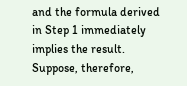and the formula derived in Step 1 immediately implies the result. Suppose, therefore,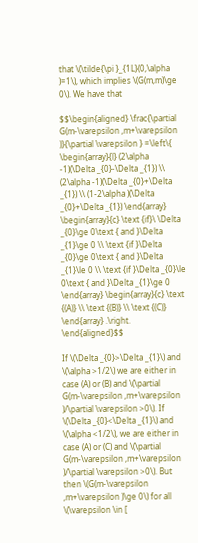that \(\tilde{\pi }_{1L}(0,\alpha )=1\), which implies \(G(m,m)\ge 0\). We have that

$$\begin{aligned} \frac{\partial G(m-\varepsilon ,m+\varepsilon )}{\partial \varepsilon } =\left\{ \begin{array}{l} (2\alpha -1)(\Delta _{0}-\Delta _{1}) \\ (2\alpha -1)(\Delta _{0}+\Delta _{1}) \\ (1-2\alpha )(\Delta _{0}+\Delta _{1}) \end{array} \begin{array}{c} \text {if}\ \Delta _{0}\ge 0\text { and }\Delta _{1}\ge 0 \\ \text {if }\Delta _{0}\ge 0\text { and }\Delta _{1}\le 0 \\ \text {if }\Delta _{0}\le 0\text { and }\Delta _{1}\ge 0 \end{array} \begin{array}{c} \text {(A)} \\ \text {(B)} \\ \text {(C)} \end{array} .\right. \end{aligned}$$

If \(\Delta _{0}>\Delta _{1}\) and \(\alpha >1/2\) we are either in case (A) or (B) and \(\partial G(m-\varepsilon ,m+\varepsilon )/\partial \varepsilon >0\). If \(\Delta _{0}<\Delta _{1}\) and \(\alpha <1/2\), we are either in case (A) or (C) and \(\partial G(m-\varepsilon ,m+\varepsilon )/\partial \varepsilon >0\). But then \(G(m-\varepsilon ,m+\varepsilon )\ge 0\) for all \(\varepsilon \in [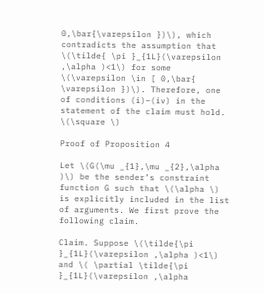0,\bar{\varepsilon })\), which contradicts the assumption that \(\tilde{ \pi }_{1L}(\varepsilon ,\alpha )<1\) for some \(\varepsilon \in [ 0,\bar{ \varepsilon })\). Therefore, one of conditions (i)–(iv) in the statement of the claim must hold. \(\square \)

Proof of Proposition 4

Let \(G(\mu _{1},\mu _{2},\alpha )\) be the sender’s constraint function G such that \(\alpha \) is explicitly included in the list of arguments. We first prove the following claim.

Claim. Suppose \(\tilde{\pi }_{1L}(\varepsilon ,\alpha )<1\) and \( \partial \tilde{\pi }_{1L}(\varepsilon ,\alpha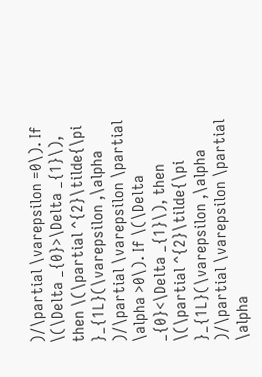)/\partial \varepsilon =0\). If \(\Delta _{0}>\Delta _{1}\), then \(\partial ^{2}\tilde{\pi }_{1L}(\varepsilon ,\alpha )/\partial \varepsilon \partial \alpha >0\). If \(\Delta _{0}<\Delta _{1}\), then \(\partial ^{2}\tilde{\pi }_{1L}(\varepsilon ,\alpha )/\partial \varepsilon \partial \alpha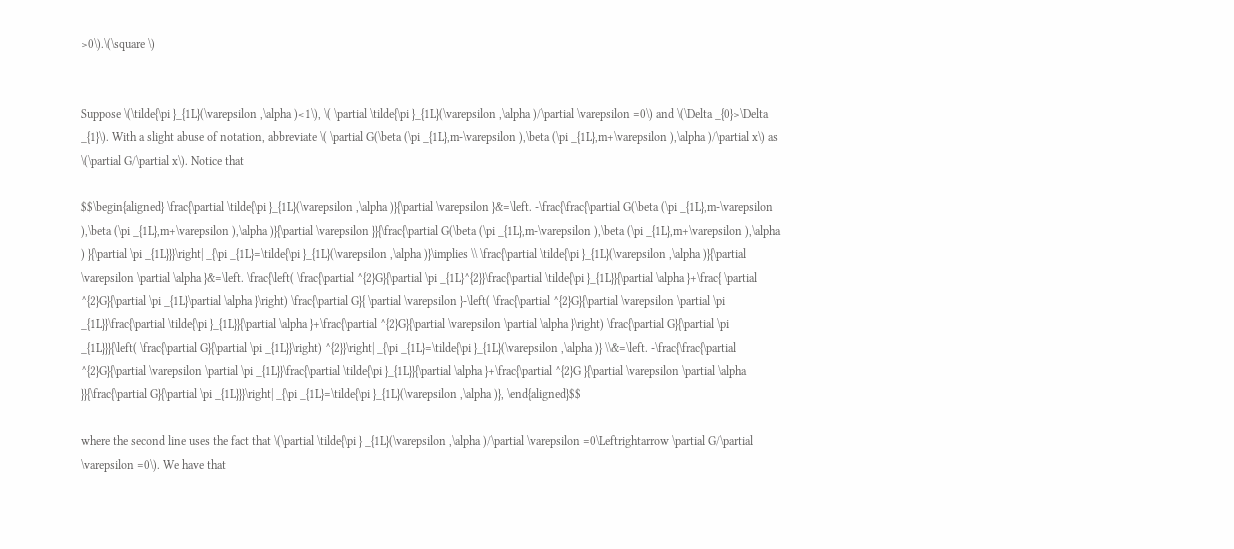>0\).\(\square \)


Suppose \(\tilde{\pi }_{1L}(\varepsilon ,\alpha )<1\), \( \partial \tilde{\pi }_{1L}(\varepsilon ,\alpha )/\partial \varepsilon =0\) and \(\Delta _{0}>\Delta _{1}\). With a slight abuse of notation, abbreviate \( \partial G(\beta (\pi _{1L},m-\varepsilon ),\beta (\pi _{1L},m+\varepsilon ),\alpha )/\partial x\) as \(\partial G/\partial x\). Notice that

$$\begin{aligned} \frac{\partial \tilde{\pi }_{1L}(\varepsilon ,\alpha )}{\partial \varepsilon }&=\left. -\frac{\frac{\partial G(\beta (\pi _{1L},m-\varepsilon ),\beta (\pi _{1L},m+\varepsilon ),\alpha )}{\partial \varepsilon }}{\frac{\partial G(\beta (\pi _{1L},m-\varepsilon ),\beta (\pi _{1L},m+\varepsilon ),\alpha ) }{\partial \pi _{1L}}}\right| _{\pi _{1L}=\tilde{\pi }_{1L}(\varepsilon ,\alpha )}\implies \\ \frac{\partial \tilde{\pi }_{1L}(\varepsilon ,\alpha )}{\partial \varepsilon \partial \alpha }&=\left. \frac{\left( \frac{\partial ^{2}G}{\partial \pi _{1L}^{2}}\frac{\partial \tilde{\pi }_{1L}}{\partial \alpha }+\frac{ \partial ^{2}G}{\partial \pi _{1L}\partial \alpha }\right) \frac{\partial G}{ \partial \varepsilon }-\left( \frac{\partial ^{2}G}{\partial \varepsilon \partial \pi _{1L}}\frac{\partial \tilde{\pi }_{1L}}{\partial \alpha }+\frac{\partial ^{2}G}{\partial \varepsilon \partial \alpha }\right) \frac{\partial G}{\partial \pi _{1L}}}{\left( \frac{\partial G}{\partial \pi _{1L}}\right) ^{2}}\right| _{\pi _{1L}=\tilde{\pi }_{1L}(\varepsilon ,\alpha )} \\&=\left. -\frac{\frac{\partial ^{2}G}{\partial \varepsilon \partial \pi _{1L}}\frac{\partial \tilde{\pi }_{1L}}{\partial \alpha }+\frac{\partial ^{2}G }{\partial \varepsilon \partial \alpha }}{\frac{\partial G}{\partial \pi _{1L}}}\right| _{\pi _{1L}=\tilde{\pi }_{1L}(\varepsilon ,\alpha )}, \end{aligned}$$

where the second line uses the fact that \(\partial \tilde{\pi } _{1L}(\varepsilon ,\alpha )/\partial \varepsilon =0\Leftrightarrow \partial G/\partial \varepsilon =0\). We have that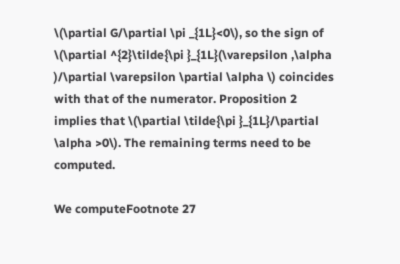\(\partial G/\partial \pi _{1L}<0\), so the sign of \(\partial ^{2}\tilde{\pi }_{1L}(\varepsilon ,\alpha )/\partial \varepsilon \partial \alpha \) coincides with that of the numerator. Proposition 2 implies that \(\partial \tilde{\pi }_{1L}/\partial \alpha >0\). The remaining terms need to be computed.

We computeFootnote 27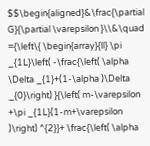$$\begin{aligned}&\frac{\partial G}{\partial \varepsilon }\\&\quad ={\left\{ \begin{array}{ll} \pi _{1L}\left( -\frac{\left( \alpha \Delta _{1}+(1-\alpha )\Delta _{0}\right) }{\left( m-\varepsilon +\pi _{1L}(1-m+\varepsilon )\right) ^{2}}+ \frac{\left( \alpha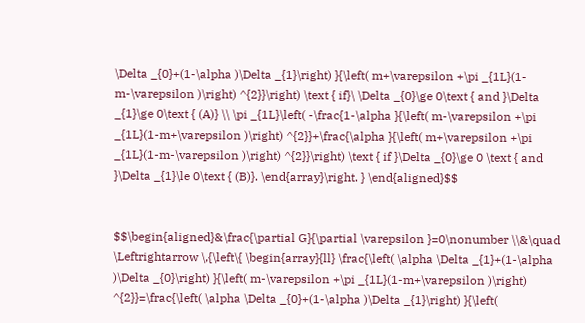\Delta _{0}+(1-\alpha )\Delta _{1}\right) }{\left( m+\varepsilon +\pi _{1L}(1-m-\varepsilon )\right) ^{2}}\right) \text { if}\ \Delta _{0}\ge 0\text { and }\Delta _{1}\ge 0\text { (A)} \\ \pi _{1L}\left( -\frac{1-\alpha }{\left( m-\varepsilon +\pi _{1L}(1-m+\varepsilon )\right) ^{2}}+\frac{\alpha }{\left( m+\varepsilon +\pi _{1L}(1-m-\varepsilon )\right) ^{2}}\right) \text { if }\Delta _{0}\ge 0 \text { and }\Delta _{1}\le 0\text { (B)}. \end{array}\right. } \end{aligned}$$


$$\begin{aligned}&\frac{\partial G}{\partial \varepsilon }=0\nonumber \\&\quad \Leftrightarrow \,{\left\{ \begin{array}{ll} \frac{\left( \alpha \Delta _{1}+(1-\alpha )\Delta _{0}\right) }{\left( m-\varepsilon +\pi _{1L}(1-m+\varepsilon )\right) ^{2}}=\frac{\left( \alpha \Delta _{0}+(1-\alpha )\Delta _{1}\right) }{\left(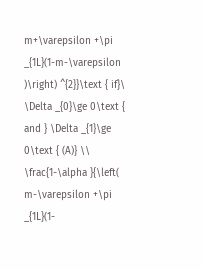m+\varepsilon +\pi _{1L}(1-m-\varepsilon )\right) ^{2}}\text { if}\ \Delta _{0}\ge 0\text { and } \Delta _{1}\ge 0\text { (A)} \\ \frac{1-\alpha }{\left( m-\varepsilon +\pi _{1L}(1-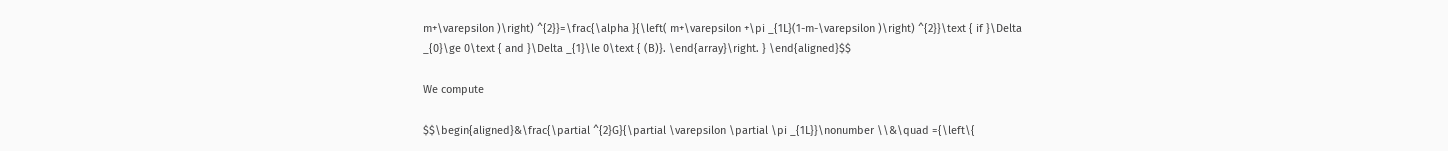m+\varepsilon )\right) ^{2}}=\frac{\alpha }{\left( m+\varepsilon +\pi _{1L}(1-m-\varepsilon )\right) ^{2}}\text { if }\Delta _{0}\ge 0\text { and }\Delta _{1}\le 0\text { (B)}. \end{array}\right. } \end{aligned}$$

We compute

$$\begin{aligned}&\frac{\partial ^{2}G}{\partial \varepsilon \partial \pi _{1L}}\nonumber \\&\quad ={\left\{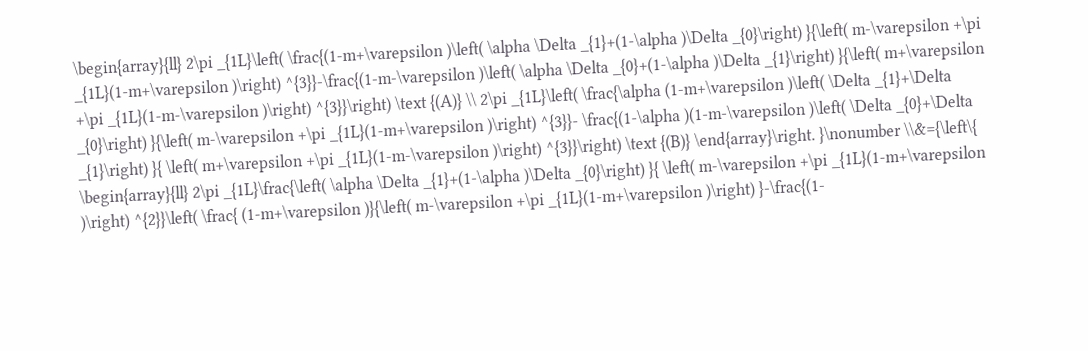\begin{array}{ll} 2\pi _{1L}\left( \frac{(1-m+\varepsilon )\left( \alpha \Delta _{1}+(1-\alpha )\Delta _{0}\right) }{\left( m-\varepsilon +\pi _{1L}(1-m+\varepsilon )\right) ^{3}}-\frac{(1-m-\varepsilon )\left( \alpha \Delta _{0}+(1-\alpha )\Delta _{1}\right) }{\left( m+\varepsilon +\pi _{1L}(1-m-\varepsilon )\right) ^{3}}\right) \text {(A)} \\ 2\pi _{1L}\left( \frac{\alpha (1-m+\varepsilon )\left( \Delta _{1}+\Delta _{0}\right) }{\left( m-\varepsilon +\pi _{1L}(1-m+\varepsilon )\right) ^{3}}- \frac{(1-\alpha )(1-m-\varepsilon )\left( \Delta _{0}+\Delta _{1}\right) }{ \left( m+\varepsilon +\pi _{1L}(1-m-\varepsilon )\right) ^{3}}\right) \text {(B)} \end{array}\right. }\nonumber \\&={\left\{ \begin{array}{ll} 2\pi _{1L}\frac{\left( \alpha \Delta _{1}+(1-\alpha )\Delta _{0}\right) }{ \left( m-\varepsilon +\pi _{1L}(1-m+\varepsilon )\right) ^{2}}\left( \frac{ (1-m+\varepsilon )}{\left( m-\varepsilon +\pi _{1L}(1-m+\varepsilon )\right) }-\frac{(1-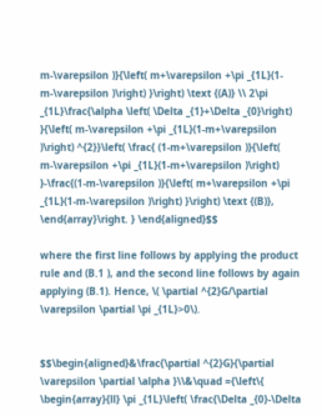m-\varepsilon )}{\left( m+\varepsilon +\pi _{1L}(1-m-\varepsilon )\right) }\right) \text {(A)} \\ 2\pi _{1L}\frac{\alpha \left( \Delta _{1}+\Delta _{0}\right) }{\left( m-\varepsilon +\pi _{1L}(1-m+\varepsilon )\right) ^{2}}\left( \frac{ (1-m+\varepsilon )}{\left( m-\varepsilon +\pi _{1L}(1-m+\varepsilon )\right) }-\frac{(1-m-\varepsilon )}{\left( m+\varepsilon +\pi _{1L}(1-m-\varepsilon )\right) }\right) \text {(B)}, \end{array}\right. } \end{aligned}$$

where the first line follows by applying the product rule and (B.1 ), and the second line follows by again applying (B.1). Hence, \( \partial ^{2}G/\partial \varepsilon \partial \pi _{1L}>0\).


$$\begin{aligned}&\frac{\partial ^{2}G}{\partial \varepsilon \partial \alpha }\\&\quad ={\left\{ \begin{array}{ll} \pi _{1L}\left( \frac{\Delta _{0}-\Delta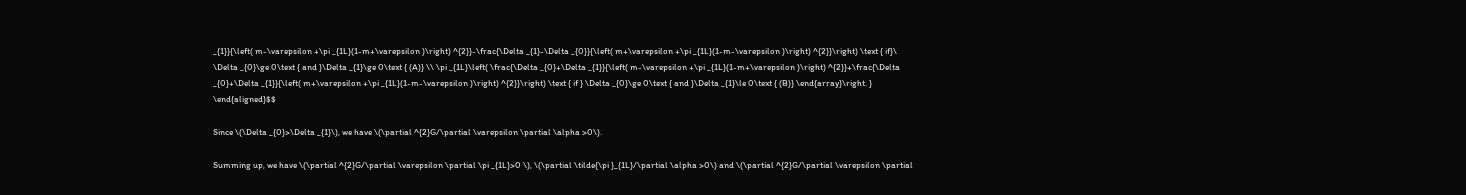_{1}}{\left( m-\varepsilon +\pi _{1L}(1-m+\varepsilon )\right) ^{2}}-\frac{\Delta _{1}-\Delta _{0}}{\left( m+\varepsilon +\pi _{1L}(1-m-\varepsilon )\right) ^{2}}\right) \text { if}\ \Delta _{0}\ge 0\text { and }\Delta _{1}\ge 0\text { (A)} \\ \pi _{1L}\left( \frac{\Delta _{0}+\Delta _{1}}{\left( m-\varepsilon +\pi _{1L}(1-m+\varepsilon )\right) ^{2}}+\frac{\Delta _{0}+\Delta _{1}}{\left( m+\varepsilon +\pi _{1L}(1-m-\varepsilon )\right) ^{2}}\right) \text { if } \Delta _{0}\ge 0\text { and }\Delta _{1}\le 0\text { (B)} \end{array}\right. } \end{aligned}$$

Since \(\Delta _{0}>\Delta _{1}\), we have \(\partial ^{2}G/\partial \varepsilon \partial \alpha >0\).

Summing up, we have \(\partial ^{2}G/\partial \varepsilon \partial \pi _{1L}>0 \), \(\partial \tilde{\pi }_{1L}/\partial \alpha >0\) and \(\partial ^{2}G/\partial \varepsilon \partial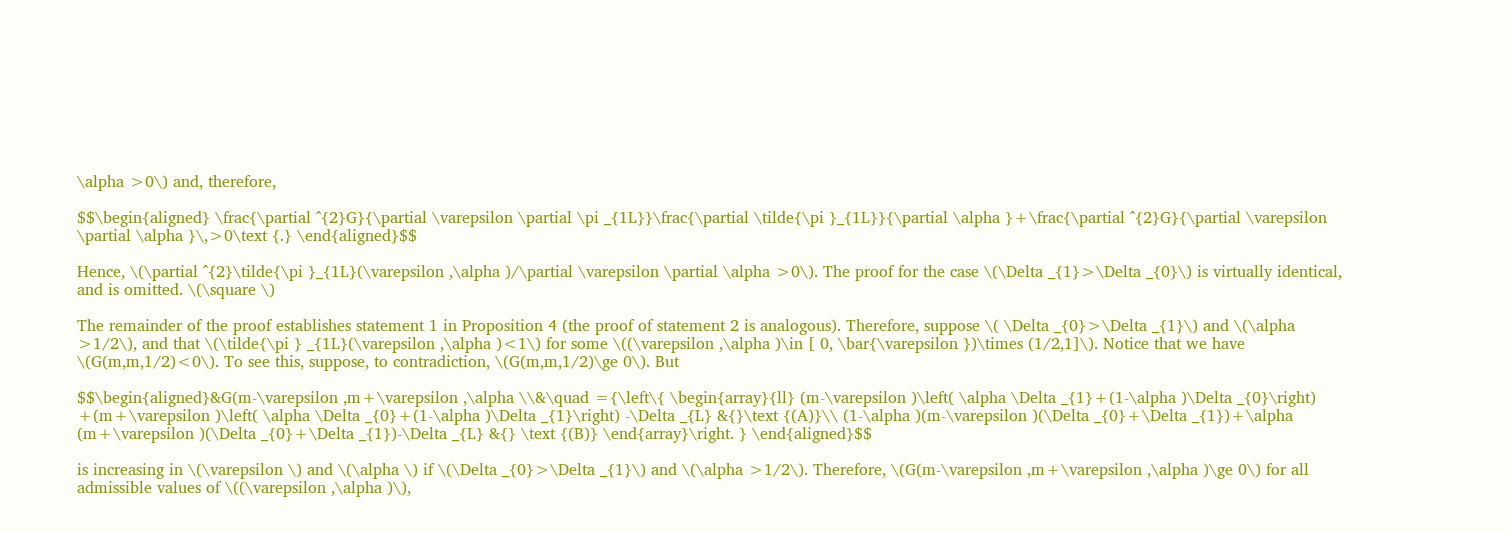\alpha >0\) and, therefore,

$$\begin{aligned} \frac{\partial ^{2}G}{\partial \varepsilon \partial \pi _{1L}}\frac{\partial \tilde{\pi }_{1L}}{\partial \alpha }+\frac{\partial ^{2}G}{\partial \varepsilon \partial \alpha }\,>0\text {.} \end{aligned}$$

Hence, \(\partial ^{2}\tilde{\pi }_{1L}(\varepsilon ,\alpha )/\partial \varepsilon \partial \alpha >0\). The proof for the case \(\Delta _{1}>\Delta _{0}\) is virtually identical, and is omitted. \(\square \)

The remainder of the proof establishes statement 1 in Proposition 4 (the proof of statement 2 is analogous). Therefore, suppose \( \Delta _{0}>\Delta _{1}\) and \(\alpha >1/2\), and that \(\tilde{\pi } _{1L}(\varepsilon ,\alpha )<1\) for some \((\varepsilon ,\alpha )\in [ 0, \bar{\varepsilon })\times (1/2,1]\). Notice that we have \(G(m,m,1/2)<0\). To see this, suppose, to contradiction, \(G(m,m,1/2)\ge 0\). But

$$\begin{aligned}&G(m-\varepsilon ,m+\varepsilon ,\alpha \\&\quad ={\left\{ \begin{array}{ll} (m-\varepsilon )\left( \alpha \Delta _{1}+(1-\alpha )\Delta _{0}\right) +(m+\varepsilon )\left( \alpha \Delta _{0}+(1-\alpha )\Delta _{1}\right) -\Delta _{L} &{}\text {(A)}\\ (1-\alpha )(m-\varepsilon )(\Delta _{0}+\Delta _{1})+\alpha (m+\varepsilon )(\Delta _{0}+\Delta _{1})-\Delta _{L} &{} \text {(B)} \end{array}\right. } \end{aligned}$$

is increasing in \(\varepsilon \) and \(\alpha \) if \(\Delta _{0}>\Delta _{1}\) and \(\alpha >1/2\). Therefore, \(G(m-\varepsilon ,m+\varepsilon ,\alpha )\ge 0\) for all admissible values of \((\varepsilon ,\alpha )\),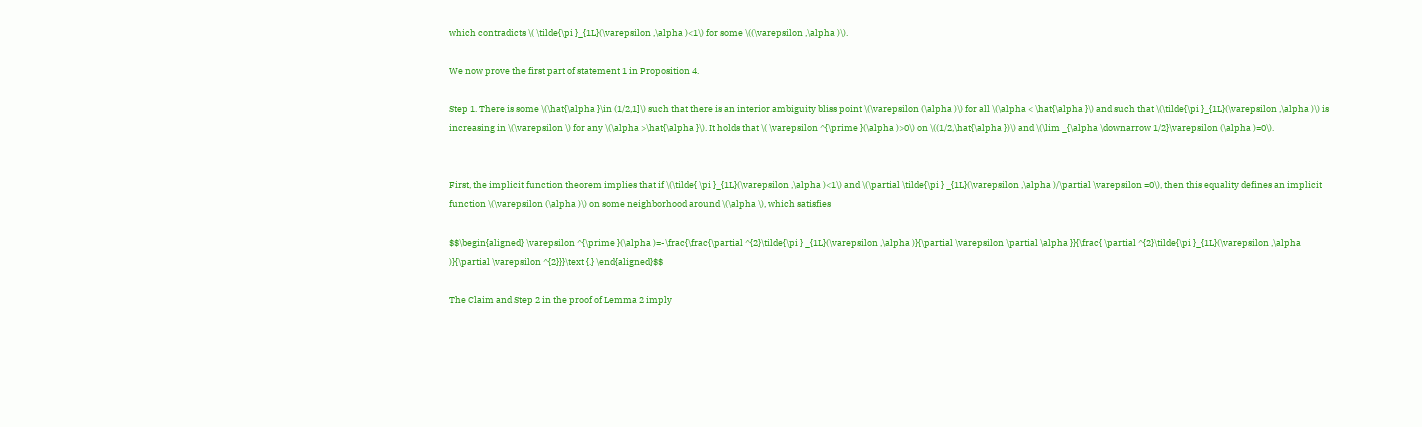which contradicts \( \tilde{\pi }_{1L}(\varepsilon ,\alpha )<1\) for some \((\varepsilon ,\alpha )\).

We now prove the first part of statement 1 in Proposition 4.

Step 1. There is some \(\hat{\alpha }\in (1/2,1]\) such that there is an interior ambiguity bliss point \(\varepsilon (\alpha )\) for all \(\alpha < \hat{\alpha }\) and such that \(\tilde{\pi }_{1L}(\varepsilon ,\alpha )\) is increasing in \(\varepsilon \) for any \(\alpha >\hat{\alpha }\). It holds that \( \varepsilon ^{\prime }(\alpha )>0\) on \((1/2,\hat{\alpha })\) and \(\lim _{\alpha \downarrow 1/2}\varepsilon (\alpha )=0\).


First, the implicit function theorem implies that if \(\tilde{ \pi }_{1L}(\varepsilon ,\alpha )<1\) and \(\partial \tilde{\pi } _{1L}(\varepsilon ,\alpha )/\partial \varepsilon =0\), then this equality defines an implicit function \(\varepsilon (\alpha )\) on some neighborhood around \(\alpha \), which satisfies

$$\begin{aligned} \varepsilon ^{\prime }(\alpha )=-\frac{\frac{\partial ^{2}\tilde{\pi } _{1L}(\varepsilon ,\alpha )}{\partial \varepsilon \partial \alpha }}{\frac{ \partial ^{2}\tilde{\pi }_{1L}(\varepsilon ,\alpha )}{\partial \varepsilon ^{2}}}\text {.} \end{aligned}$$

The Claim and Step 2 in the proof of Lemma 2 imply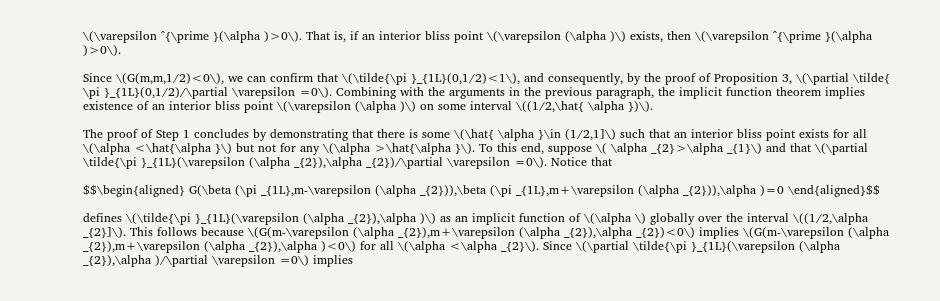\(\varepsilon ^{\prime }(\alpha )>0\). That is, if an interior bliss point \(\varepsilon (\alpha )\) exists, then \(\varepsilon ^{\prime }(\alpha )>0\).

Since \(G(m,m,1/2)<0\), we can confirm that \(\tilde{\pi }_{1L}(0,1/2)<1\), and consequently, by the proof of Proposition 3, \(\partial \tilde{ \pi }_{1L}(0,1/2)/\partial \varepsilon =0\). Combining with the arguments in the previous paragraph, the implicit function theorem implies existence of an interior bliss point \(\varepsilon (\alpha )\) on some interval \((1/2,\hat{ \alpha })\).

The proof of Step 1 concludes by demonstrating that there is some \(\hat{ \alpha }\in (1/2,1]\) such that an interior bliss point exists for all \(\alpha <\hat{\alpha }\) but not for any \(\alpha >\hat{\alpha }\). To this end, suppose \( \alpha _{2}>\alpha _{1}\) and that \(\partial \tilde{\pi }_{1L}(\varepsilon (\alpha _{2}),\alpha _{2})/\partial \varepsilon =0\). Notice that

$$\begin{aligned} G(\beta (\pi _{1L},m-\varepsilon (\alpha _{2})),\beta (\pi _{1L},m+\varepsilon (\alpha _{2})),\alpha )=0 \end{aligned}$$

defines \(\tilde{\pi }_{1L}(\varepsilon (\alpha _{2}),\alpha )\) as an implicit function of \(\alpha \) globally over the interval \((1/2,\alpha _{2}]\). This follows because \(G(m-\varepsilon (\alpha _{2}),m+\varepsilon (\alpha _{2}),\alpha _{2})<0\) implies \(G(m-\varepsilon (\alpha _{2}),m+\varepsilon (\alpha _{2}),\alpha )<0\) for all \(\alpha <\alpha _{2}\). Since \(\partial \tilde{\pi }_{1L}(\varepsilon (\alpha _{2}),\alpha )/\partial \varepsilon =0\) implies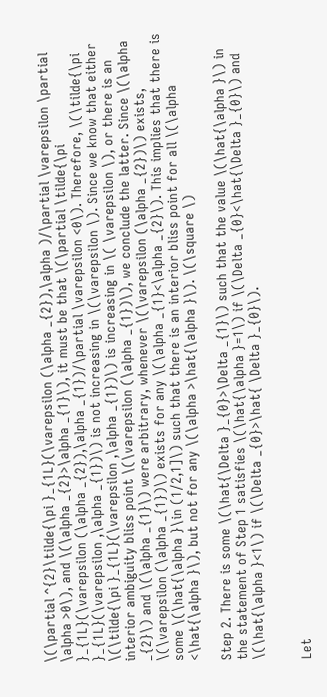\(\partial ^{2}\tilde{\pi }_{1L}(\varepsilon (\alpha _{2}),\alpha )/\partial \varepsilon \partial \alpha >0\), and \(\alpha _{2}>\alpha _{1}\), it must be that \(\partial \tilde{\pi }_{1L}(\varepsilon (\alpha _{2}),\alpha _{1})/\partial \varepsilon <0\). Therefore, \(\tilde{\pi }_{1L}(\varepsilon ,\alpha _{1})\) is not increasing in \(\varepsilon \). Since we know that either \(\tilde{\pi }_{1L}(\varepsilon ,\alpha _{1})\) is increasing in \( \varepsilon \), or there is an interior ambiguity bliss point \(\varepsilon (\alpha _{1})\), we conclude the latter. Since \(\alpha _{2}\) and \(\alpha _{1}\) were arbitrary, whenever \(\varepsilon (\alpha _{2})\) exists, \(\varepsilon (\alpha _{1})\) exists for any \(\alpha _{1}<\alpha _{2}\). This implies that there is some \(\hat{\alpha }\in (1/2,1]\) such that there is an interior bliss point for all \(\alpha <\hat{\alpha }\), but not for any \(\alpha >\hat{\alpha }\). \(\square \)

Step 2. There is some \(\hat{\Delta }_{0}>\Delta _{1}\) such that the value \(\hat{\alpha }\) in the statement of Step 1 satisfies \(\hat{\alpha }=1\) if \(\Delta _{0}<\hat{\Delta }_{0}\) and \(\hat{\alpha }<1\) if \(\Delta _{0}>\hat{ \Delta }_{0}\).


Let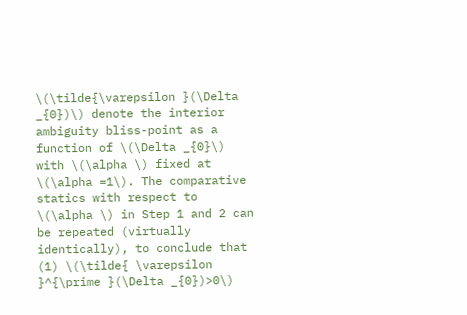\(\tilde{\varepsilon }(\Delta _{0})\) denote the interior ambiguity bliss-point as a function of \(\Delta _{0}\) with \(\alpha \) fixed at \(\alpha =1\). The comparative statics with respect to \(\alpha \) in Step 1 and 2 can be repeated (virtually identically), to conclude that (1) \(\tilde{ \varepsilon }^{\prime }(\Delta _{0})>0\)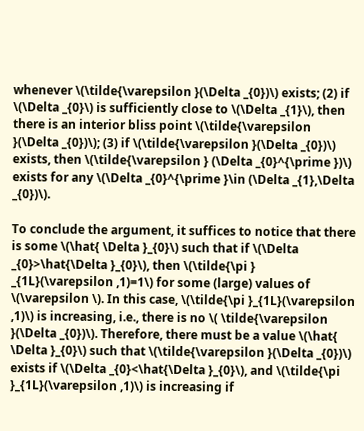whenever \(\tilde{\varepsilon }(\Delta _{0})\) exists; (2) if \(\Delta _{0}\) is sufficiently close to \(\Delta _{1}\), then there is an interior bliss point \(\tilde{\varepsilon }(\Delta _{0})\); (3) if \(\tilde{\varepsilon }(\Delta _{0})\) exists, then \(\tilde{\varepsilon } (\Delta _{0}^{\prime })\) exists for any \(\Delta _{0}^{\prime }\in (\Delta _{1},\Delta _{0})\).

To conclude the argument, it suffices to notice that there is some \(\hat{ \Delta }_{0}\) such that if \(\Delta _{0}>\hat{\Delta }_{0}\), then \(\tilde{\pi } _{1L}(\varepsilon ,1)=1\) for some (large) values of \(\varepsilon \). In this case, \(\tilde{\pi }_{1L}(\varepsilon ,1)\) is increasing, i.e., there is no \( \tilde{\varepsilon }(\Delta _{0})\). Therefore, there must be a value \(\hat{ \Delta }_{0}\) such that \(\tilde{\varepsilon }(\Delta _{0})\) exists if \(\Delta _{0}<\hat{\Delta }_{0}\), and \(\tilde{\pi }_{1L}(\varepsilon ,1)\) is increasing if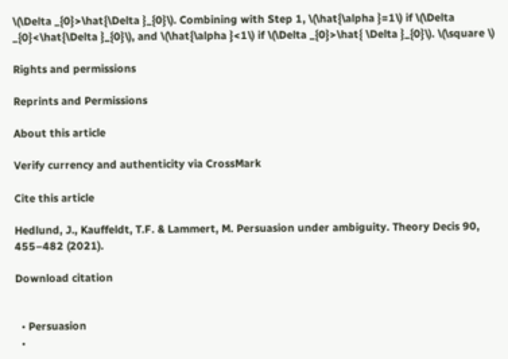\(\Delta _{0}>\hat{\Delta }_{0}\). Combining with Step 1, \(\hat{\alpha }=1\) if \(\Delta _{0}<\hat{\Delta }_{0}\), and \(\hat{\alpha }<1\) if \(\Delta _{0}>\hat{ \Delta }_{0}\). \(\square \)

Rights and permissions

Reprints and Permissions

About this article

Verify currency and authenticity via CrossMark

Cite this article

Hedlund, J., Kauffeldt, T.F. & Lammert, M. Persuasion under ambiguity. Theory Decis 90, 455–482 (2021).

Download citation


  • Persuasion
  •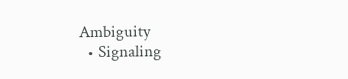Ambiguity
  • Signaling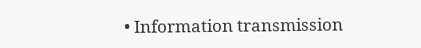• Information transmission